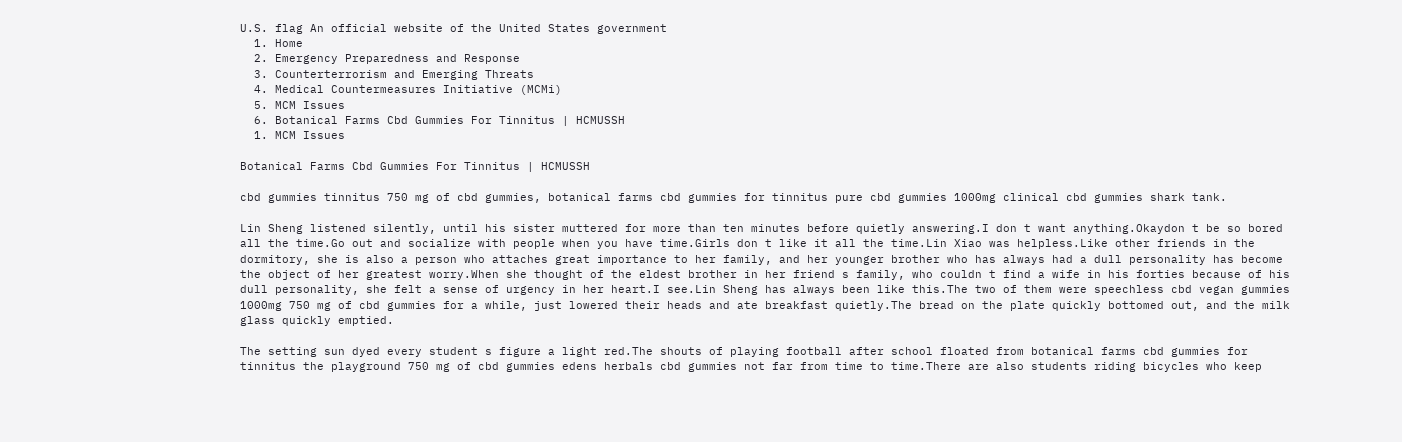U.S. flag An official website of the United States government
  1. Home
  2. Emergency Preparedness and Response
  3. Counterterrorism and Emerging Threats
  4. Medical Countermeasures Initiative (MCMi)
  5. MCM Issues
  6. Botanical Farms Cbd Gummies For Tinnitus | HCMUSSH
  1. MCM Issues

Botanical Farms Cbd Gummies For Tinnitus | HCMUSSH

cbd gummies tinnitus 750 mg of cbd gummies, botanical farms cbd gummies for tinnitus pure cbd gummies 1000mg clinical cbd gummies shark tank.

Lin Sheng listened silently, until his sister muttered for more than ten minutes before quietly answering.I don t want anything.Okaydon t be so bored all the time.Go out and socialize with people when you have time.Girls don t like it all the time.Lin Xiao was helpless.Like other friends in the dormitory, she is also a person who attaches great importance to her family, and her younger brother who has always had a dull personality has become the object of her greatest worry.When she thought of the eldest brother in her friend s family, who couldn t find a wife in his forties because of his dull personality, she felt a sense of urgency in her heart.I see.Lin Sheng has always been like this.The two of them were speechless cbd vegan gummies 1000mg 750 mg of cbd gummies for a while, just lowered their heads and ate breakfast quietly.The bread on the plate quickly bottomed out, and the milk glass quickly emptied.

The setting sun dyed every student s figure a light red.The shouts of playing football after school floated from botanical farms cbd gummies for tinnitus the playground 750 mg of cbd gummies edens herbals cbd gummies not far from time to time.There are also students riding bicycles who keep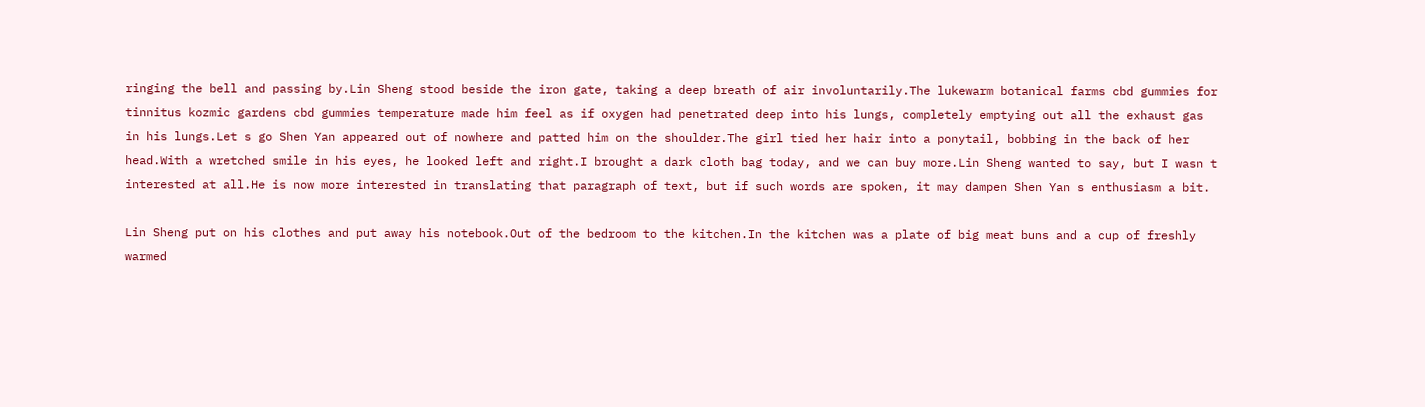ringing the bell and passing by.Lin Sheng stood beside the iron gate, taking a deep breath of air involuntarily.The lukewarm botanical farms cbd gummies for tinnitus kozmic gardens cbd gummies temperature made him feel as if oxygen had penetrated deep into his lungs, completely emptying out all the exhaust gas in his lungs.Let s go Shen Yan appeared out of nowhere and patted him on the shoulder.The girl tied her hair into a ponytail, bobbing in the back of her head.With a wretched smile in his eyes, he looked left and right.I brought a dark cloth bag today, and we can buy more.Lin Sheng wanted to say, but I wasn t interested at all.He is now more interested in translating that paragraph of text, but if such words are spoken, it may dampen Shen Yan s enthusiasm a bit.

Lin Sheng put on his clothes and put away his notebook.Out of the bedroom to the kitchen.In the kitchen was a plate of big meat buns and a cup of freshly warmed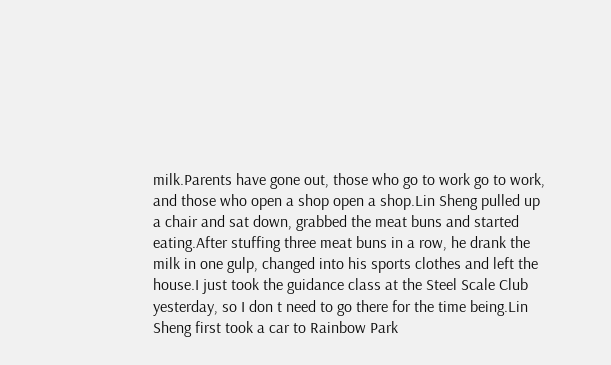milk.Parents have gone out, those who go to work go to work, and those who open a shop open a shop.Lin Sheng pulled up a chair and sat down, grabbed the meat buns and started eating.After stuffing three meat buns in a row, he drank the milk in one gulp, changed into his sports clothes and left the house.I just took the guidance class at the Steel Scale Club yesterday, so I don t need to go there for the time being.Lin Sheng first took a car to Rainbow Park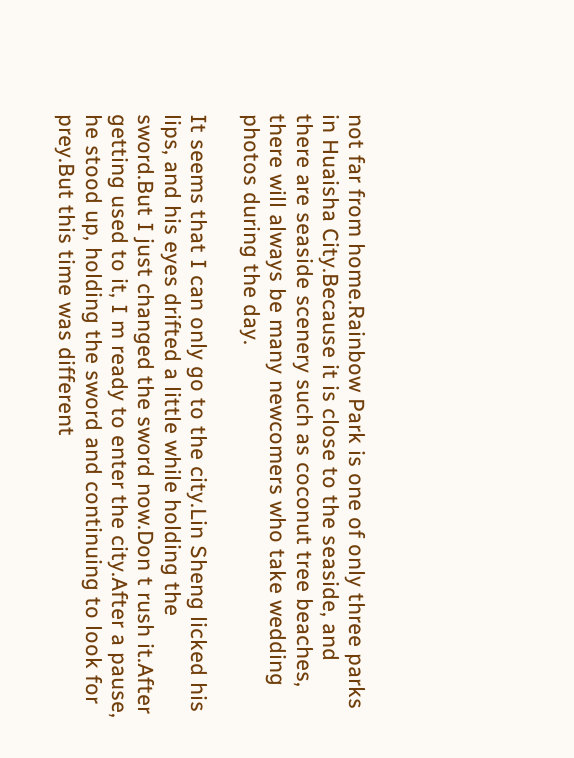not far from home.Rainbow Park is one of only three parks in Huaisha City.Because it is close to the seaside, and there are seaside scenery such as coconut tree beaches, there will always be many newcomers who take wedding photos during the day.

It seems that I can only go to the city.Lin Sheng licked his lips, and his eyes drifted a little while holding the sword.But I just changed the sword now.Don t rush it.After getting used to it, I m ready to enter the city.After a pause, he stood up, holding the sword and continuing to look for prey.But this time was different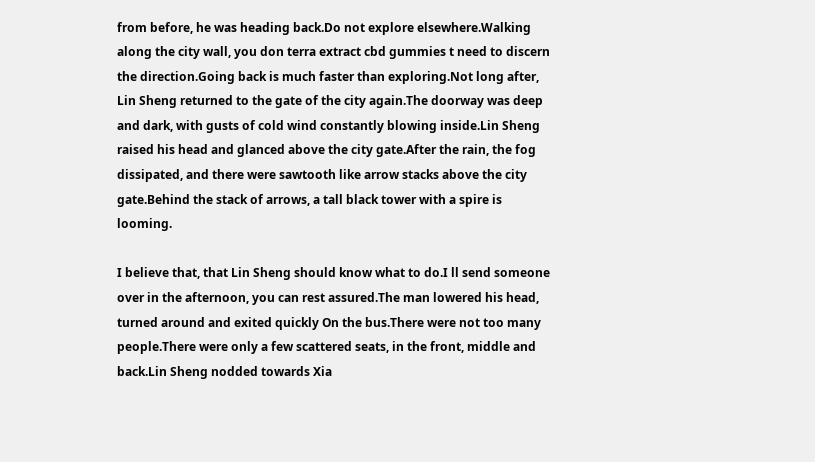from before, he was heading back.Do not explore elsewhere.Walking along the city wall, you don terra extract cbd gummies t need to discern the direction.Going back is much faster than exploring.Not long after, Lin Sheng returned to the gate of the city again.The doorway was deep and dark, with gusts of cold wind constantly blowing inside.Lin Sheng raised his head and glanced above the city gate.After the rain, the fog dissipated, and there were sawtooth like arrow stacks above the city gate.Behind the stack of arrows, a tall black tower with a spire is looming.

I believe that, that Lin Sheng should know what to do.I ll send someone over in the afternoon, you can rest assured.The man lowered his head, turned around and exited quickly On the bus.There were not too many people.There were only a few scattered seats, in the front, middle and back.Lin Sheng nodded towards Xia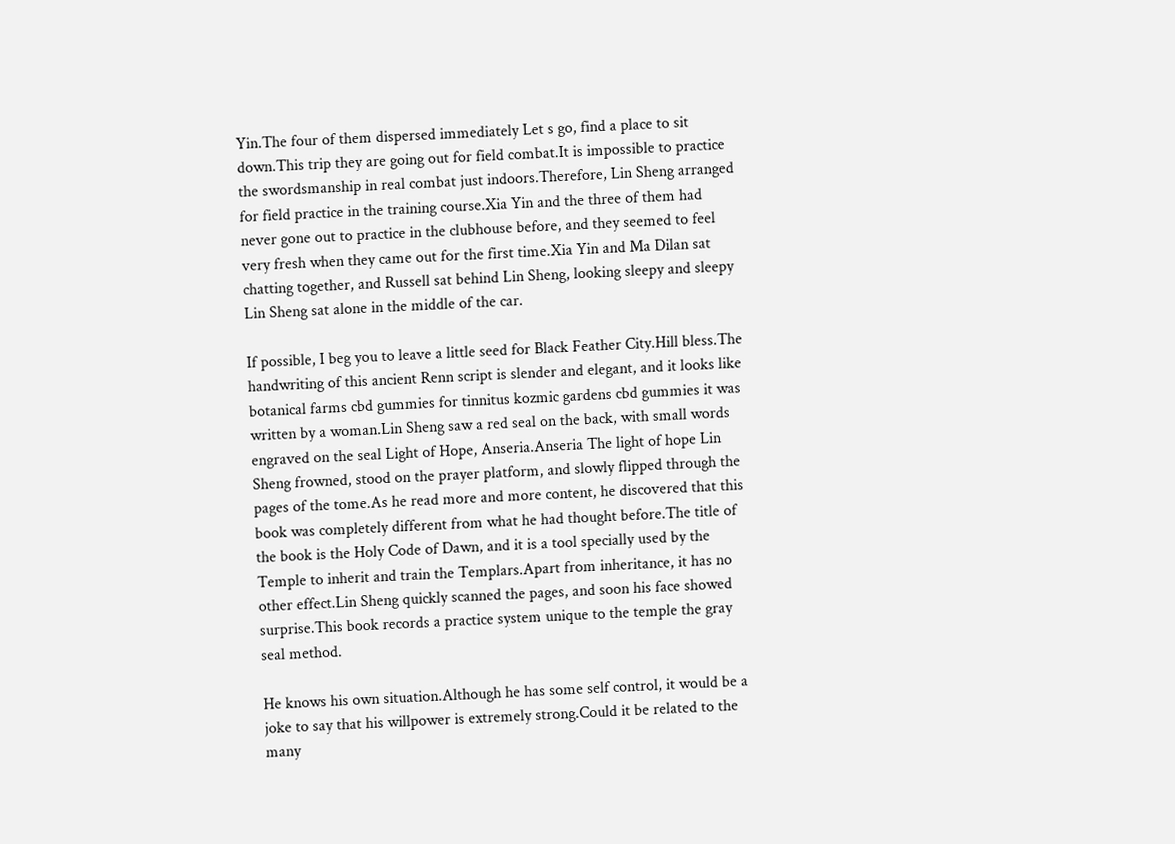Yin.The four of them dispersed immediately Let s go, find a place to sit down.This trip they are going out for field combat.It is impossible to practice the swordsmanship in real combat just indoors.Therefore, Lin Sheng arranged for field practice in the training course.Xia Yin and the three of them had never gone out to practice in the clubhouse before, and they seemed to feel very fresh when they came out for the first time.Xia Yin and Ma Dilan sat chatting together, and Russell sat behind Lin Sheng, looking sleepy and sleepy Lin Sheng sat alone in the middle of the car.

If possible, I beg you to leave a little seed for Black Feather City.Hill bless.The handwriting of this ancient Renn script is slender and elegant, and it looks like botanical farms cbd gummies for tinnitus kozmic gardens cbd gummies it was written by a woman.Lin Sheng saw a red seal on the back, with small words engraved on the seal Light of Hope, Anseria.Anseria The light of hope Lin Sheng frowned, stood on the prayer platform, and slowly flipped through the pages of the tome.As he read more and more content, he discovered that this book was completely different from what he had thought before.The title of the book is the Holy Code of Dawn, and it is a tool specially used by the Temple to inherit and train the Templars.Apart from inheritance, it has no other effect.Lin Sheng quickly scanned the pages, and soon his face showed surprise.This book records a practice system unique to the temple the gray seal method.

He knows his own situation.Although he has some self control, it would be a joke to say that his willpower is extremely strong.Could it be related to the many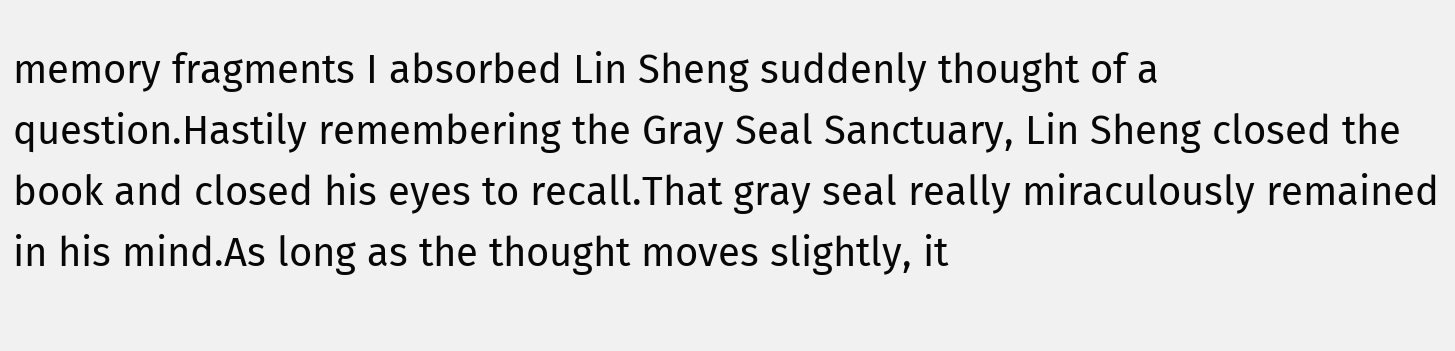memory fragments I absorbed Lin Sheng suddenly thought of a question.Hastily remembering the Gray Seal Sanctuary, Lin Sheng closed the book and closed his eyes to recall.That gray seal really miraculously remained in his mind.As long as the thought moves slightly, it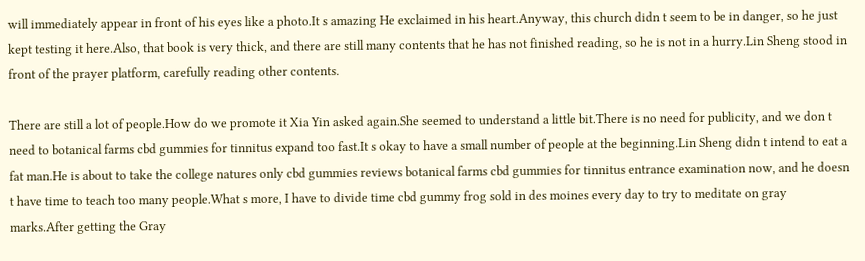will immediately appear in front of his eyes like a photo.It s amazing He exclaimed in his heart.Anyway, this church didn t seem to be in danger, so he just kept testing it here.Also, that book is very thick, and there are still many contents that he has not finished reading, so he is not in a hurry.Lin Sheng stood in front of the prayer platform, carefully reading other contents.

There are still a lot of people.How do we promote it Xia Yin asked again.She seemed to understand a little bit.There is no need for publicity, and we don t need to botanical farms cbd gummies for tinnitus expand too fast.It s okay to have a small number of people at the beginning.Lin Sheng didn t intend to eat a fat man.He is about to take the college natures only cbd gummies reviews botanical farms cbd gummies for tinnitus entrance examination now, and he doesn t have time to teach too many people.What s more, I have to divide time cbd gummy frog sold in des moines every day to try to meditate on gray marks.After getting the Gray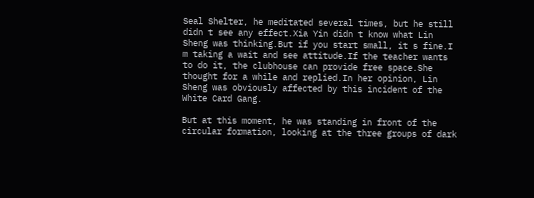Seal Shelter, he meditated several times, but he still didn t see any effect.Xia Yin didn t know what Lin Sheng was thinking.But if you start small, it s fine.I m taking a wait and see attitude.If the teacher wants to do it, the clubhouse can provide free space.She thought for a while and replied.In her opinion, Lin Sheng was obviously affected by this incident of the White Card Gang.

But at this moment, he was standing in front of the circular formation, looking at the three groups of dark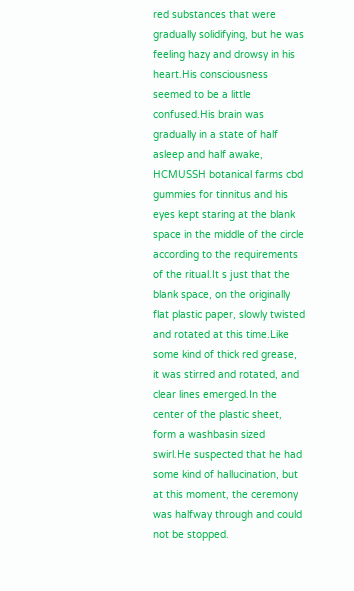red substances that were gradually solidifying, but he was feeling hazy and drowsy in his heart.His consciousness seemed to be a little confused.His brain was gradually in a state of half asleep and half awake, HCMUSSH botanical farms cbd gummies for tinnitus and his eyes kept staring at the blank space in the middle of the circle according to the requirements of the ritual.It s just that the blank space, on the originally flat plastic paper, slowly twisted and rotated at this time.Like some kind of thick red grease, it was stirred and rotated, and clear lines emerged.In the center of the plastic sheet, form a washbasin sized swirl.He suspected that he had some kind of hallucination, but at this moment, the ceremony was halfway through and could not be stopped.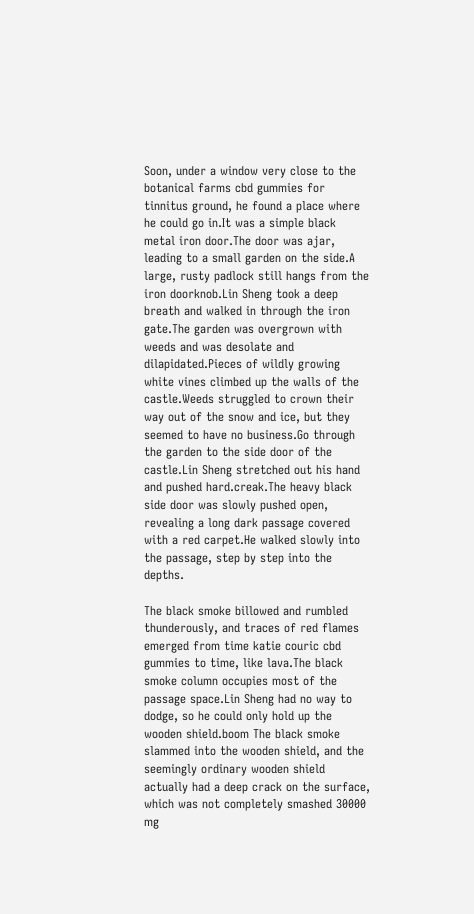Soon, under a window very close to the botanical farms cbd gummies for tinnitus ground, he found a place where he could go in.It was a simple black metal iron door.The door was ajar, leading to a small garden on the side.A large, rusty padlock still hangs from the iron doorknob.Lin Sheng took a deep breath and walked in through the iron gate.The garden was overgrown with weeds and was desolate and dilapidated.Pieces of wildly growing white vines climbed up the walls of the castle.Weeds struggled to crown their way out of the snow and ice, but they seemed to have no business.Go through the garden to the side door of the castle.Lin Sheng stretched out his hand and pushed hard.creak.The heavy black side door was slowly pushed open, revealing a long dark passage covered with a red carpet.He walked slowly into the passage, step by step into the depths.

The black smoke billowed and rumbled thunderously, and traces of red flames emerged from time katie couric cbd gummies to time, like lava.The black smoke column occupies most of the passage space.Lin Sheng had no way to dodge, so he could only hold up the wooden shield.boom The black smoke slammed into the wooden shield, and the seemingly ordinary wooden shield actually had a deep crack on the surface, which was not completely smashed 30000 mg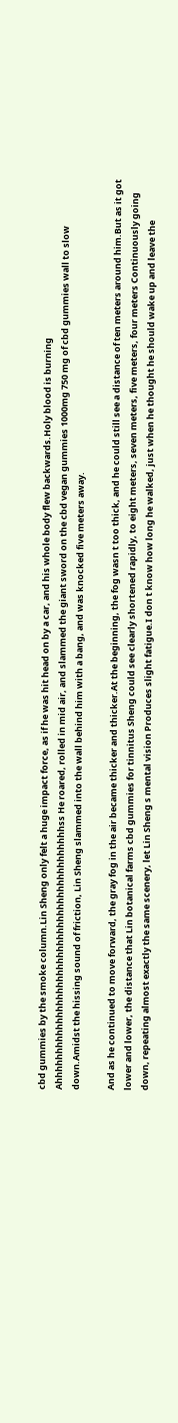cbd gummies by the smoke column.Lin Sheng only felt a huge impact force, as if he was hit head on by a car, and his whole body flew backwards.Holy blood is burning Ahhhhhhhhhhhhhhhhhhhhhhhhhhhhhhhhhhhhhhhhhhhss He roared, rolled in mid air, and slammed the giant sword on the cbd vegan gummies 1000mg 750 mg of cbd gummies wall to slow down.Amidst the hissing sound of friction, Lin Sheng slammed into the wall behind him with a bang, and was knocked five meters away.

And as he continued to move forward, the gray fog in the air became thicker and thicker.At the beginning, the fog wasn t too thick, and he could still see a distance of ten meters around him.But as it got lower and lower, the distance that Lin botanical farms cbd gummies for tinnitus Sheng could see clearly shortened rapidly, to eight meters, seven meters, five meters, four meters Continuously going down, repeating almost exactly the same scenery, let Lin Sheng s mental vision Produces slight fatigue.I don t know how long he walked, just when he thought he should wake up and leave the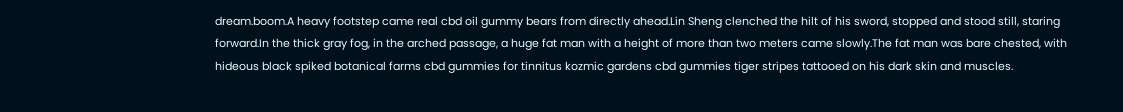dream.boom.A heavy footstep came real cbd oil gummy bears from directly ahead.Lin Sheng clenched the hilt of his sword, stopped and stood still, staring forward.In the thick gray fog, in the arched passage, a huge fat man with a height of more than two meters came slowly.The fat man was bare chested, with hideous black spiked botanical farms cbd gummies for tinnitus kozmic gardens cbd gummies tiger stripes tattooed on his dark skin and muscles.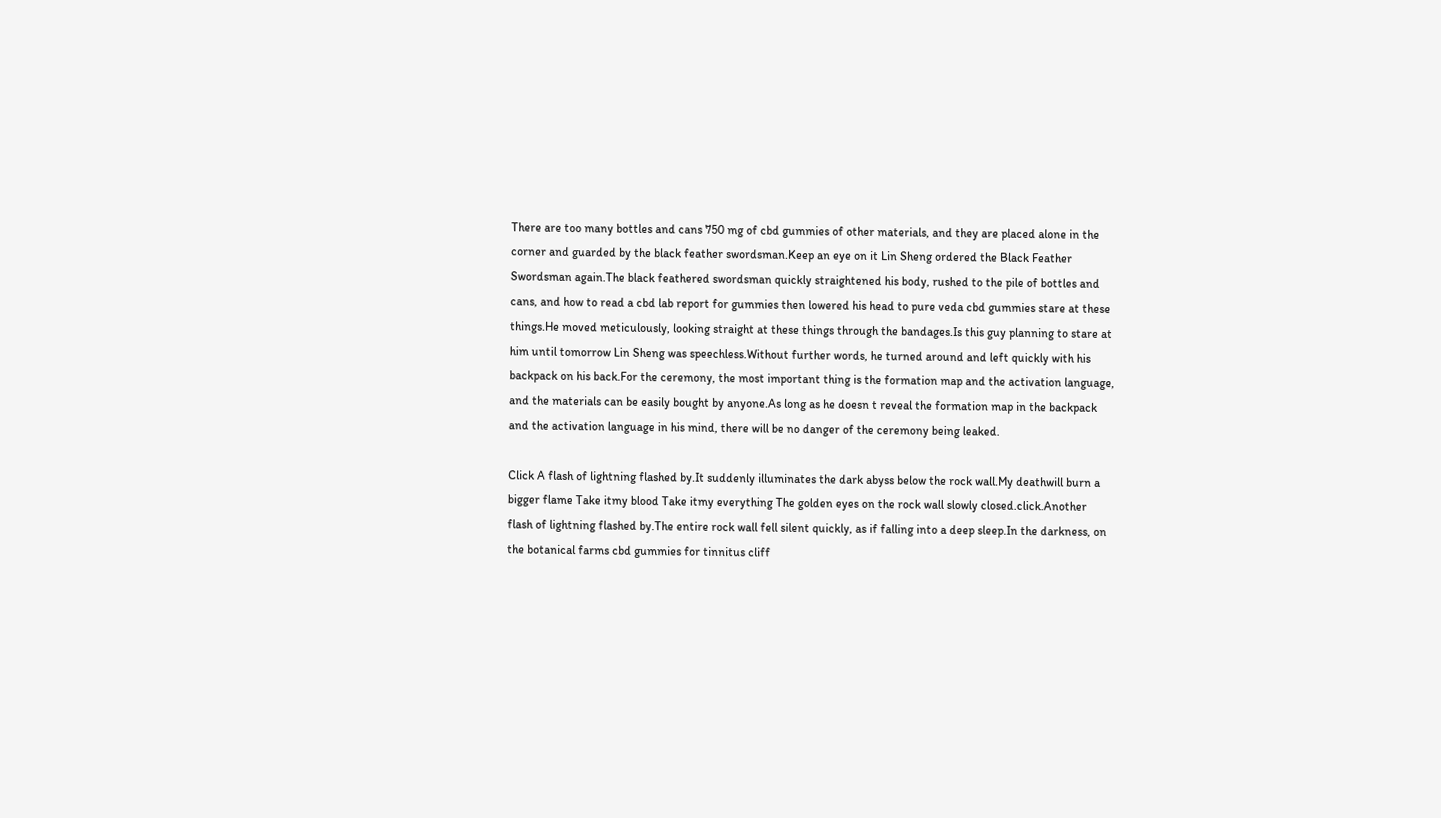There are too many bottles and cans 750 mg of cbd gummies of other materials, and they are placed alone in the corner and guarded by the black feather swordsman.Keep an eye on it Lin Sheng ordered the Black Feather Swordsman again.The black feathered swordsman quickly straightened his body, rushed to the pile of bottles and cans, and how to read a cbd lab report for gummies then lowered his head to pure veda cbd gummies stare at these things.He moved meticulously, looking straight at these things through the bandages.Is this guy planning to stare at him until tomorrow Lin Sheng was speechless.Without further words, he turned around and left quickly with his backpack on his back.For the ceremony, the most important thing is the formation map and the activation language, and the materials can be easily bought by anyone.As long as he doesn t reveal the formation map in the backpack and the activation language in his mind, there will be no danger of the ceremony being leaked.

Click A flash of lightning flashed by.It suddenly illuminates the dark abyss below the rock wall.My deathwill burn a bigger flame Take itmy blood Take itmy everything The golden eyes on the rock wall slowly closed.click.Another flash of lightning flashed by.The entire rock wall fell silent quickly, as if falling into a deep sleep.In the darkness, on the botanical farms cbd gummies for tinnitus cliff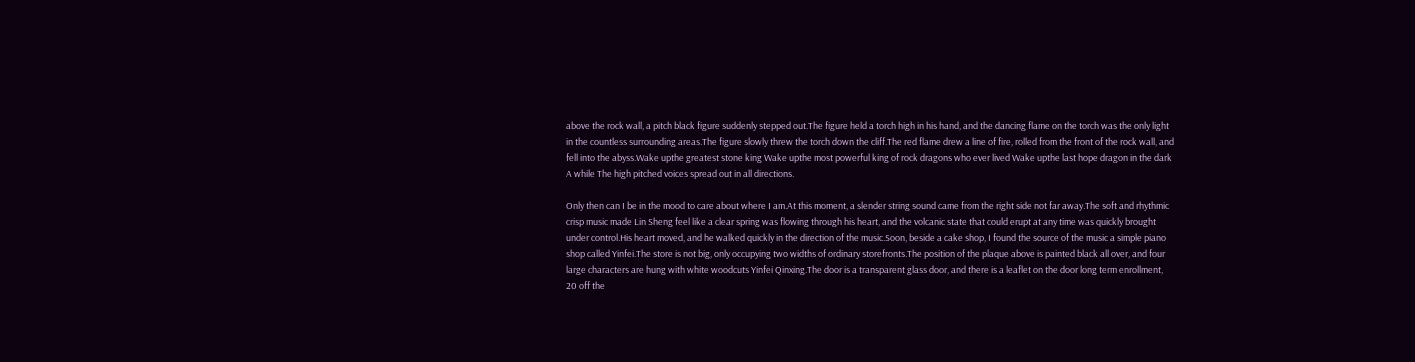above the rock wall, a pitch black figure suddenly stepped out.The figure held a torch high in his hand, and the dancing flame on the torch was the only light in the countless surrounding areas.The figure slowly threw the torch down the cliff.The red flame drew a line of fire, rolled from the front of the rock wall, and fell into the abyss.Wake upthe greatest stone king Wake upthe most powerful king of rock dragons who ever lived Wake upthe last hope dragon in the dark A while The high pitched voices spread out in all directions.

Only then can I be in the mood to care about where I am.At this moment, a slender string sound came from the right side not far away.The soft and rhythmic crisp music made Lin Sheng feel like a clear spring was flowing through his heart, and the volcanic state that could erupt at any time was quickly brought under control.His heart moved, and he walked quickly in the direction of the music.Soon, beside a cake shop, I found the source of the music a simple piano shop called Yinfei.The store is not big, only occupying two widths of ordinary storefronts.The position of the plaque above is painted black all over, and four large characters are hung with white woodcuts Yinfei Qinxing.The door is a transparent glass door, and there is a leaflet on the door long term enrollment, 20 off the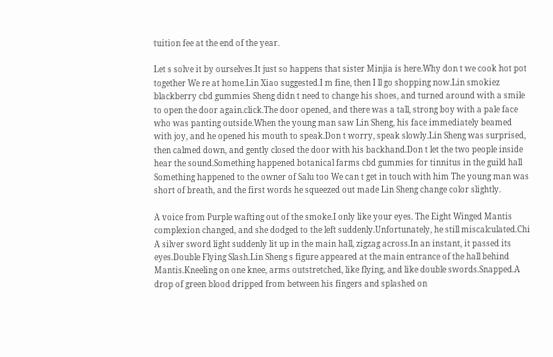tuition fee at the end of the year.

Let s solve it by ourselves.It just so happens that sister Minjia is here.Why don t we cook hot pot together We re at home.Lin Xiao suggested.I m fine, then I ll go shopping now.Lin smokiez blackberry cbd gummies Sheng didn t need to change his shoes, and turned around with a smile to open the door again.click.The door opened, and there was a tall, strong boy with a pale face who was panting outside.When the young man saw Lin Sheng, his face immediately beamed with joy, and he opened his mouth to speak.Don t worry, speak slowly.Lin Sheng was surprised, then calmed down, and gently closed the door with his backhand.Don t let the two people inside hear the sound.Something happened botanical farms cbd gummies for tinnitus in the guild hall Something happened to the owner of Salu too We can t get in touch with him The young man was short of breath, and the first words he squeezed out made Lin Sheng change color slightly.

A voice from Purple wafting out of the smoke.I only like your eyes. The Eight Winged Mantis complexion changed, and she dodged to the left suddenly.Unfortunately, he still miscalculated.Chi A silver sword light suddenly lit up in the main hall, zigzag across.In an instant, it passed its eyes.Double Flying Slash.Lin Sheng s figure appeared at the main entrance of the hall behind Mantis.Kneeling on one knee, arms outstretched, like flying, and like double swords.Snapped.A drop of green blood dripped from between his fingers and splashed on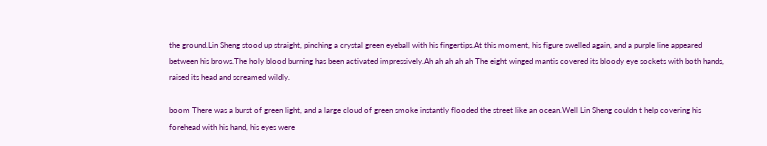the ground.Lin Sheng stood up straight, pinching a crystal green eyeball with his fingertips.At this moment, his figure swelled again, and a purple line appeared between his brows.The holy blood burning has been activated impressively.Ah ah ah ah ah The eight winged mantis covered its bloody eye sockets with both hands, raised its head and screamed wildly.

boom There was a burst of green light, and a large cloud of green smoke instantly flooded the street like an ocean.Well Lin Sheng couldn t help covering his forehead with his hand, his eyes were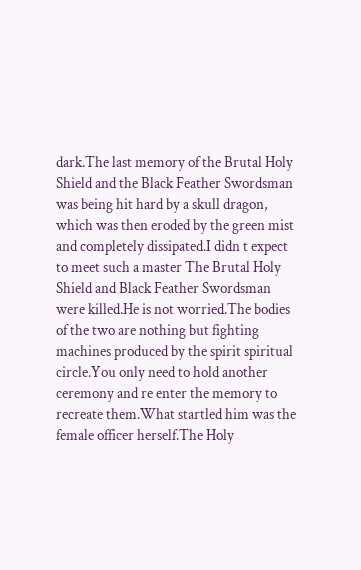dark.The last memory of the Brutal Holy Shield and the Black Feather Swordsman was being hit hard by a skull dragon, which was then eroded by the green mist and completely dissipated.I didn t expect to meet such a master The Brutal Holy Shield and Black Feather Swordsman were killed.He is not worried.The bodies of the two are nothing but fighting machines produced by the spirit spiritual circle.You only need to hold another ceremony and re enter the memory to recreate them.What startled him was the female officer herself.The Holy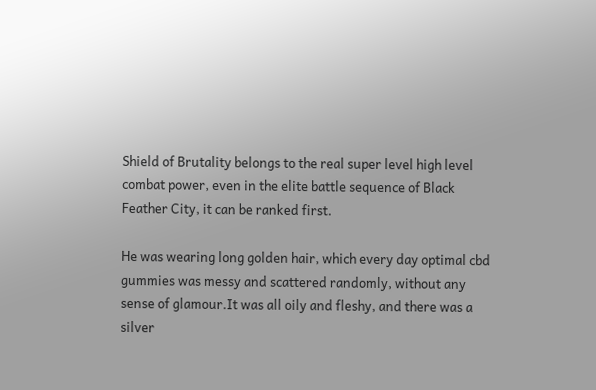Shield of Brutality belongs to the real super level high level combat power, even in the elite battle sequence of Black Feather City, it can be ranked first.

He was wearing long golden hair, which every day optimal cbd gummies was messy and scattered randomly, without any sense of glamour.It was all oily and fleshy, and there was a silver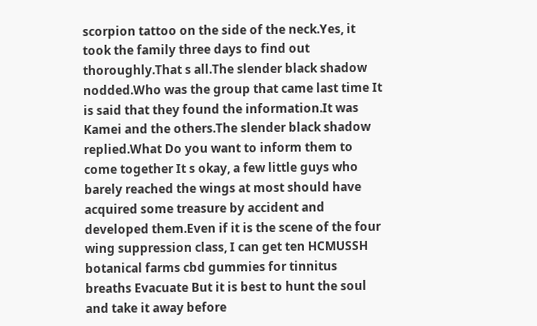scorpion tattoo on the side of the neck.Yes, it took the family three days to find out thoroughly.That s all.The slender black shadow nodded.Who was the group that came last time It is said that they found the information.It was Kamei and the others.The slender black shadow replied.What Do you want to inform them to come together It s okay, a few little guys who barely reached the wings at most should have acquired some treasure by accident and developed them.Even if it is the scene of the four wing suppression class, I can get ten HCMUSSH botanical farms cbd gummies for tinnitus breaths Evacuate But it is best to hunt the soul and take it away before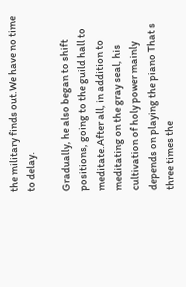the military finds out.We have no time to delay.

Gradually, he also began to shift positions, going to the guild hall to meditate.After all, in addition to meditating on the gray seal, his cultivation of holy power mainly depends on playing the piano That s three times the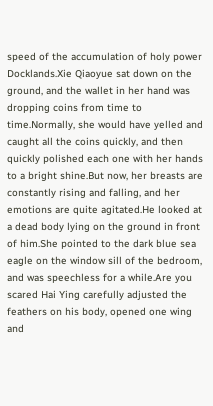speed of the accumulation of holy power Docklands.Xie Qiaoyue sat down on the ground, and the wallet in her hand was dropping coins from time to time.Normally, she would have yelled and caught all the coins quickly, and then quickly polished each one with her hands to a bright shine.But now, her breasts are constantly rising and falling, and her emotions are quite agitated.He looked at a dead body lying on the ground in front of him.She pointed to the dark blue sea eagle on the window sill of the bedroom, and was speechless for a while.Are you scared Hai Ying carefully adjusted the feathers on his body, opened one wing and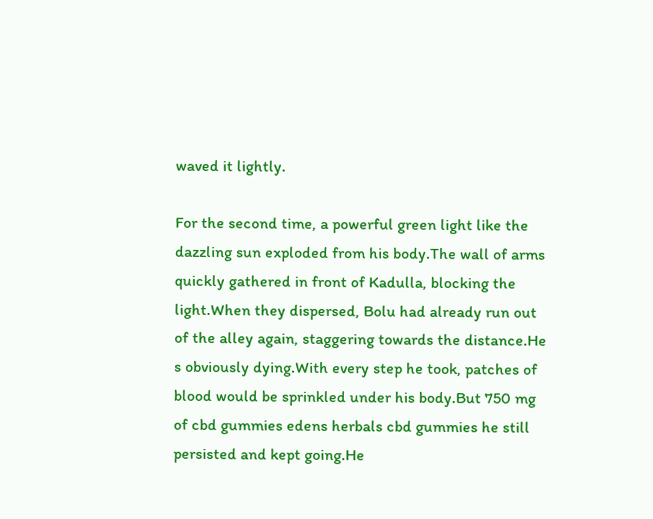waved it lightly.

For the second time, a powerful green light like the dazzling sun exploded from his body.The wall of arms quickly gathered in front of Kadulla, blocking the light.When they dispersed, Bolu had already run out of the alley again, staggering towards the distance.He s obviously dying.With every step he took, patches of blood would be sprinkled under his body.But 750 mg of cbd gummies edens herbals cbd gummies he still persisted and kept going.He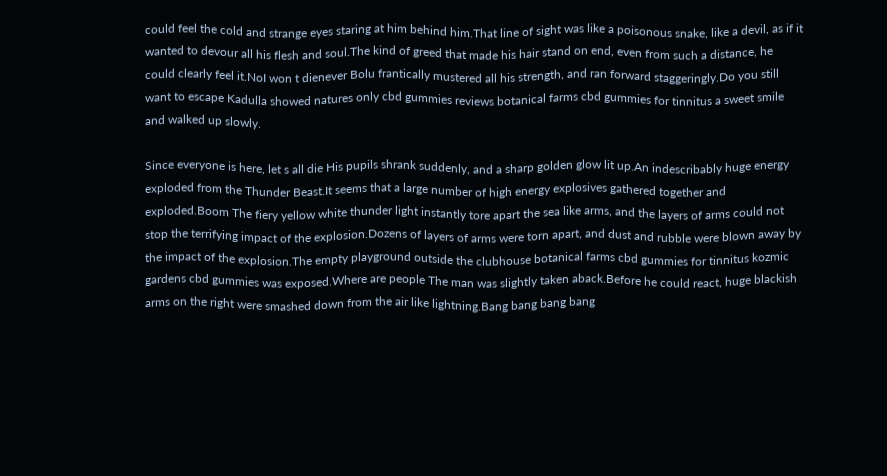could feel the cold and strange eyes staring at him behind him.That line of sight was like a poisonous snake, like a devil, as if it wanted to devour all his flesh and soul.The kind of greed that made his hair stand on end, even from such a distance, he could clearly feel it.NoI won t dienever Bolu frantically mustered all his strength, and ran forward staggeringly.Do you still want to escape Kadulla showed natures only cbd gummies reviews botanical farms cbd gummies for tinnitus a sweet smile and walked up slowly.

Since everyone is here, let s all die His pupils shrank suddenly, and a sharp golden glow lit up.An indescribably huge energy exploded from the Thunder Beast.It seems that a large number of high energy explosives gathered together and exploded.Boom The fiery yellow white thunder light instantly tore apart the sea like arms, and the layers of arms could not stop the terrifying impact of the explosion.Dozens of layers of arms were torn apart, and dust and rubble were blown away by the impact of the explosion.The empty playground outside the clubhouse botanical farms cbd gummies for tinnitus kozmic gardens cbd gummies was exposed.Where are people The man was slightly taken aback.Before he could react, huge blackish arms on the right were smashed down from the air like lightning.Bang bang bang bang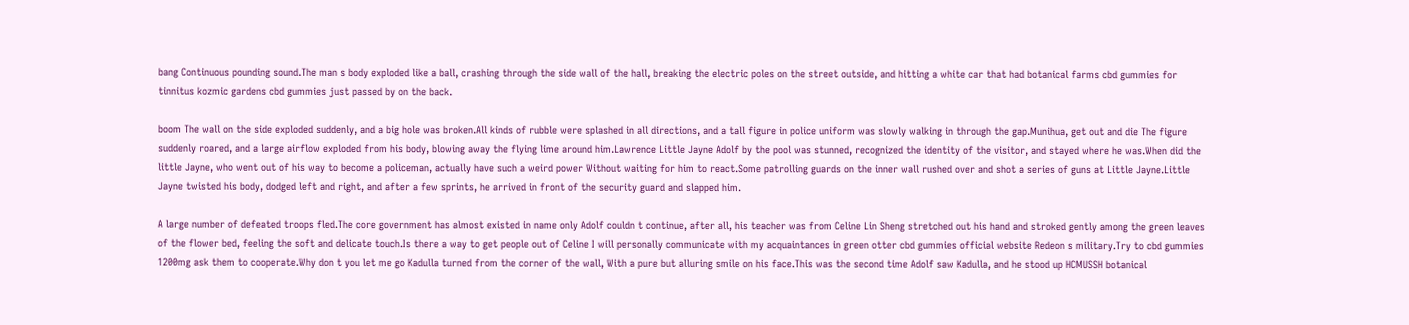bang Continuous pounding sound.The man s body exploded like a ball, crashing through the side wall of the hall, breaking the electric poles on the street outside, and hitting a white car that had botanical farms cbd gummies for tinnitus kozmic gardens cbd gummies just passed by on the back.

boom The wall on the side exploded suddenly, and a big hole was broken.All kinds of rubble were splashed in all directions, and a tall figure in police uniform was slowly walking in through the gap.Munihua, get out and die The figure suddenly roared, and a large airflow exploded from his body, blowing away the flying lime around him.Lawrence Little Jayne Adolf by the pool was stunned, recognized the identity of the visitor, and stayed where he was.When did the little Jayne, who went out of his way to become a policeman, actually have such a weird power Without waiting for him to react.Some patrolling guards on the inner wall rushed over and shot a series of guns at Little Jayne.Little Jayne twisted his body, dodged left and right, and after a few sprints, he arrived in front of the security guard and slapped him.

A large number of defeated troops fled.The core government has almost existed in name only Adolf couldn t continue, after all, his teacher was from Celine Lin Sheng stretched out his hand and stroked gently among the green leaves of the flower bed, feeling the soft and delicate touch.Is there a way to get people out of Celine I will personally communicate with my acquaintances in green otter cbd gummies official website Redeon s military.Try to cbd gummies 1200mg ask them to cooperate.Why don t you let me go Kadulla turned from the corner of the wall, With a pure but alluring smile on his face.This was the second time Adolf saw Kadulla, and he stood up HCMUSSH botanical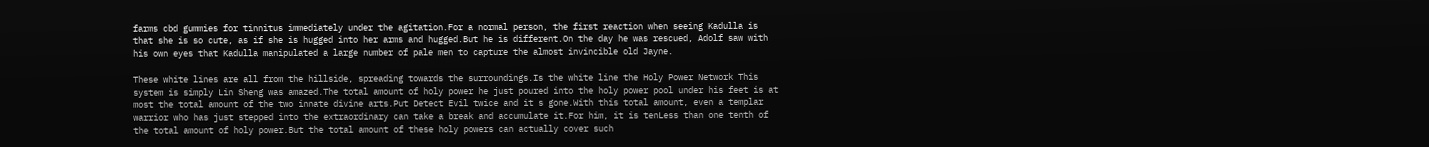farms cbd gummies for tinnitus immediately under the agitation.For a normal person, the first reaction when seeing Kadulla is that she is so cute, as if she is hugged into her arms and hugged.But he is different.On the day he was rescued, Adolf saw with his own eyes that Kadulla manipulated a large number of pale men to capture the almost invincible old Jayne.

These white lines are all from the hillside, spreading towards the surroundings.Is the white line the Holy Power Network This system is simply Lin Sheng was amazed.The total amount of holy power he just poured into the holy power pool under his feet is at most the total amount of the two innate divine arts.Put Detect Evil twice and it s gone.With this total amount, even a templar warrior who has just stepped into the extraordinary can take a break and accumulate it.For him, it is tenLess than one tenth of the total amount of holy power.But the total amount of these holy powers can actually cover such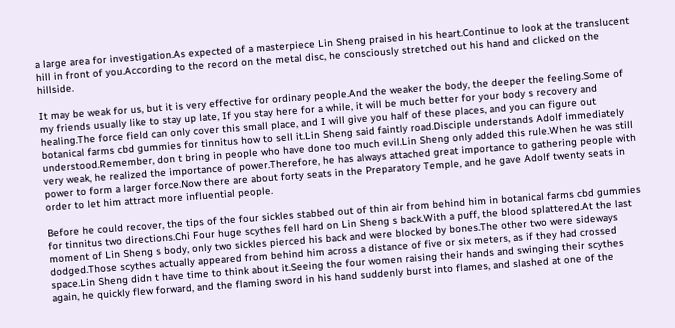a large area for investigation.As expected of a masterpiece Lin Sheng praised in his heart.Continue to look at the translucent hill in front of you.According to the record on the metal disc, he consciously stretched out his hand and clicked on the hillside.

It may be weak for us, but it is very effective for ordinary people.And the weaker the body, the deeper the feeling.Some of my friends usually like to stay up late, If you stay here for a while, it will be much better for your body s recovery and healing.The force field can only cover this small place, and I will give you half of these places, and you can figure out botanical farms cbd gummies for tinnitus how to sell it.Lin Sheng said faintly road.Disciple understands Adolf immediately understood.Remember, don t bring in people who have done too much evil.Lin Sheng only added this rule.When he was still very weak, he realized the importance of power.Therefore, he has always attached great importance to gathering people with power to form a larger force.Now there are about forty seats in the Preparatory Temple, and he gave Adolf twenty seats in order to let him attract more influential people.

Before he could recover, the tips of the four sickles stabbed out of thin air from behind him in botanical farms cbd gummies for tinnitus two directions.Chi Four huge scythes fell hard on Lin Sheng s back.With a puff, the blood splattered.At the last moment of Lin Sheng s body, only two sickles pierced his back and were blocked by bones.The other two were sideways dodged.Those scythes actually appeared from behind him across a distance of five or six meters, as if they had crossed space.Lin Sheng didn t have time to think about it.Seeing the four women raising their hands and swinging their scythes again, he quickly flew forward, and the flaming sword in his hand suddenly burst into flames, and slashed at one of the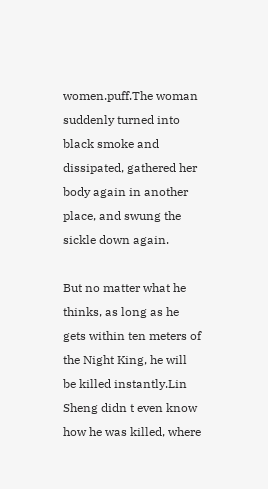women.puff.The woman suddenly turned into black smoke and dissipated, gathered her body again in another place, and swung the sickle down again.

But no matter what he thinks, as long as he gets within ten meters of the Night King, he will be killed instantly.Lin Sheng didn t even know how he was killed, where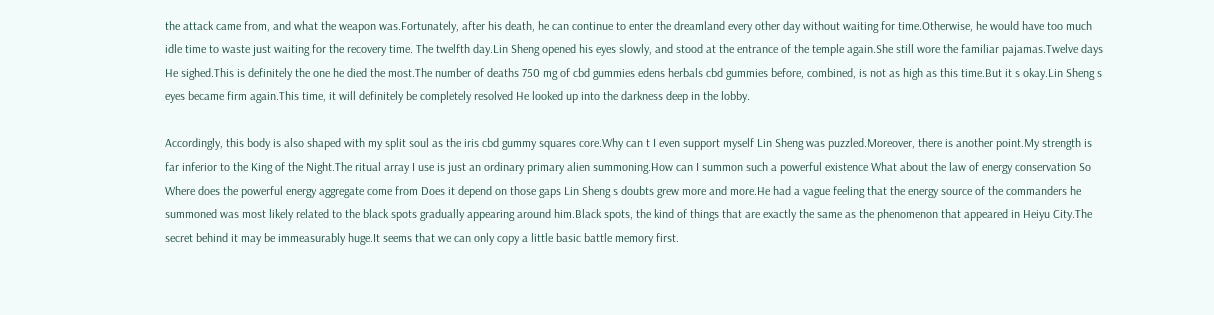the attack came from, and what the weapon was.Fortunately, after his death, he can continue to enter the dreamland every other day without waiting for time.Otherwise, he would have too much idle time to waste just waiting for the recovery time. The twelfth day.Lin Sheng opened his eyes slowly, and stood at the entrance of the temple again.She still wore the familiar pajamas.Twelve days He sighed.This is definitely the one he died the most.The number of deaths 750 mg of cbd gummies edens herbals cbd gummies before, combined, is not as high as this time.But it s okay.Lin Sheng s eyes became firm again.This time, it will definitely be completely resolved He looked up into the darkness deep in the lobby.

Accordingly, this body is also shaped with my split soul as the iris cbd gummy squares core.Why can t I even support myself Lin Sheng was puzzled.Moreover, there is another point.My strength is far inferior to the King of the Night.The ritual array I use is just an ordinary primary alien summoning.How can I summon such a powerful existence What about the law of energy conservation So Where does the powerful energy aggregate come from Does it depend on those gaps Lin Sheng s doubts grew more and more.He had a vague feeling that the energy source of the commanders he summoned was most likely related to the black spots gradually appearing around him.Black spots, the kind of things that are exactly the same as the phenomenon that appeared in Heiyu City.The secret behind it may be immeasurably huge.It seems that we can only copy a little basic battle memory first.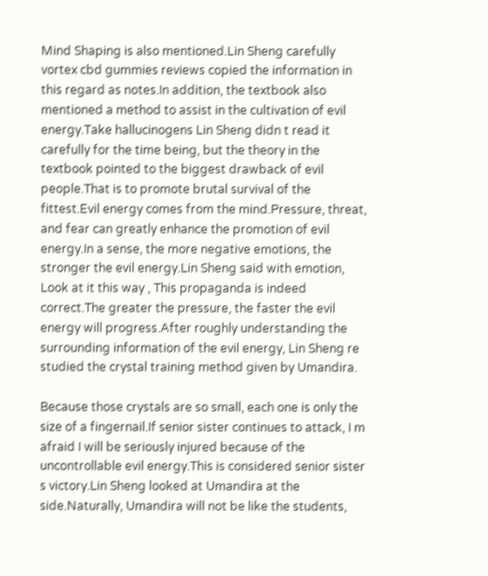Mind Shaping is also mentioned.Lin Sheng carefully vortex cbd gummies reviews copied the information in this regard as notes.In addition, the textbook also mentioned a method to assist in the cultivation of evil energy.Take hallucinogens Lin Sheng didn t read it carefully for the time being, but the theory in the textbook pointed to the biggest drawback of evil people.That is to promote brutal survival of the fittest.Evil energy comes from the mind.Pressure, threat, and fear can greatly enhance the promotion of evil energy.In a sense, the more negative emotions, the stronger the evil energy.Lin Sheng said with emotion, Look at it this way , This propaganda is indeed correct.The greater the pressure, the faster the evil energy will progress.After roughly understanding the surrounding information of the evil energy, Lin Sheng re studied the crystal training method given by Umandira.

Because those crystals are so small, each one is only the size of a fingernail.If senior sister continues to attack, I m afraid I will be seriously injured because of the uncontrollable evil energy.This is considered senior sister s victory.Lin Sheng looked at Umandira at the side.Naturally, Umandira will not be like the students,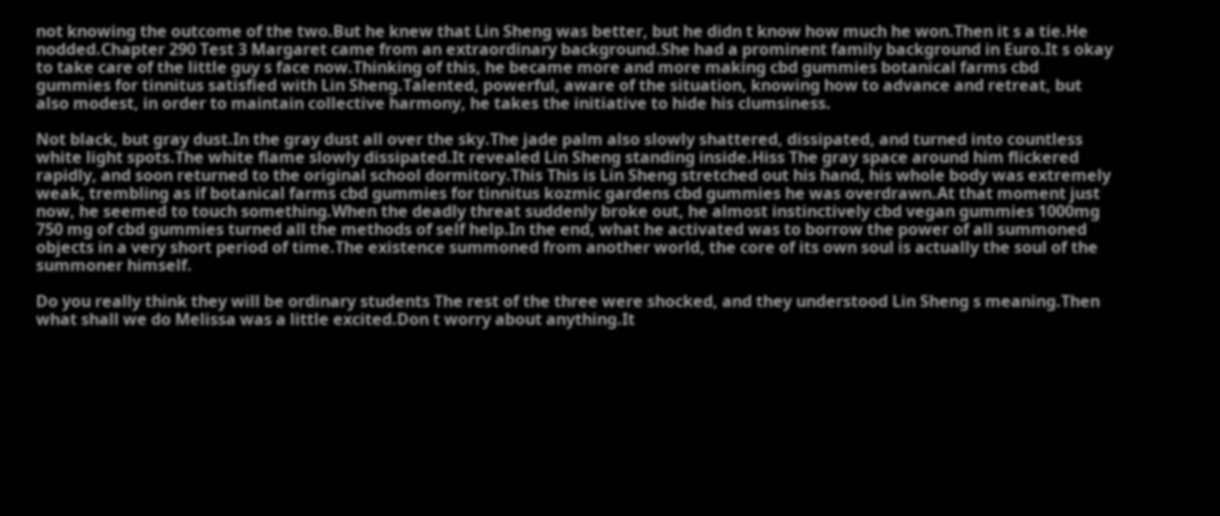not knowing the outcome of the two.But he knew that Lin Sheng was better, but he didn t know how much he won.Then it s a tie.He nodded.Chapter 290 Test 3 Margaret came from an extraordinary background.She had a prominent family background in Euro.It s okay to take care of the little guy s face now.Thinking of this, he became more and more making cbd gummies botanical farms cbd gummies for tinnitus satisfied with Lin Sheng.Talented, powerful, aware of the situation, knowing how to advance and retreat, but also modest, in order to maintain collective harmony, he takes the initiative to hide his clumsiness.

Not black, but gray dust.In the gray dust all over the sky.The jade palm also slowly shattered, dissipated, and turned into countless white light spots.The white flame slowly dissipated.It revealed Lin Sheng standing inside.Hiss The gray space around him flickered rapidly, and soon returned to the original school dormitory.This This is Lin Sheng stretched out his hand, his whole body was extremely weak, trembling as if botanical farms cbd gummies for tinnitus kozmic gardens cbd gummies he was overdrawn.At that moment just now, he seemed to touch something.When the deadly threat suddenly broke out, he almost instinctively cbd vegan gummies 1000mg 750 mg of cbd gummies turned all the methods of self help.In the end, what he activated was to borrow the power of all summoned objects in a very short period of time.The existence summoned from another world, the core of its own soul is actually the soul of the summoner himself.

Do you really think they will be ordinary students The rest of the three were shocked, and they understood Lin Sheng s meaning.Then what shall we do Melissa was a little excited.Don t worry about anything.It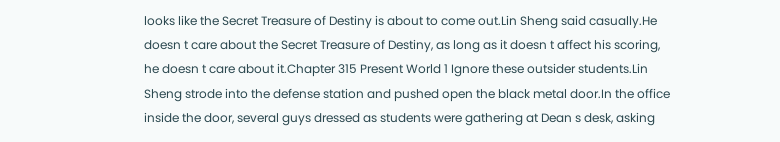looks like the Secret Treasure of Destiny is about to come out.Lin Sheng said casually.He doesn t care about the Secret Treasure of Destiny, as long as it doesn t affect his scoring, he doesn t care about it.Chapter 315 Present World 1 Ignore these outsider students.Lin Sheng strode into the defense station and pushed open the black metal door.In the office inside the door, several guys dressed as students were gathering at Dean s desk, asking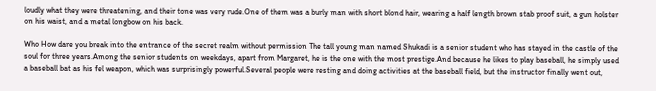loudly what they were threatening, and their tone was very rude.One of them was a burly man with short blond hair, wearing a half length brown stab proof suit, a gun holster on his waist, and a metal longbow on his back.

Who How dare you break into the entrance of the secret realm without permission The tall young man named Shukadi is a senior student who has stayed in the castle of the soul for three years.Among the senior students on weekdays, apart from Margaret, he is the one with the most prestige.And because he likes to play baseball, he simply used a baseball bat as his fel weapon, which was surprisingly powerful.Several people were resting and doing activities at the baseball field, but the instructor finally went out,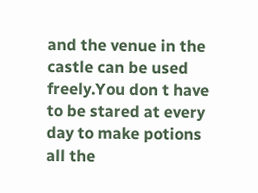and the venue in the castle can be used freely.You don t have to be stared at every day to make potions all the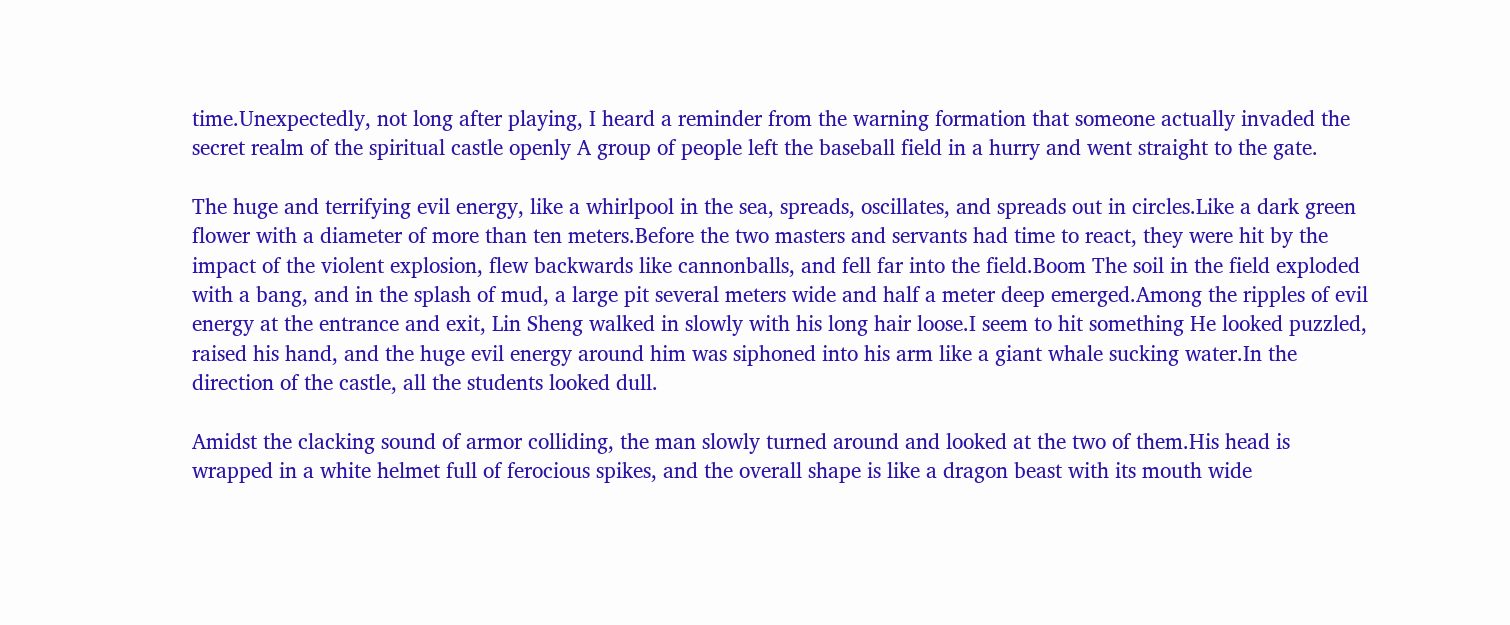time.Unexpectedly, not long after playing, I heard a reminder from the warning formation that someone actually invaded the secret realm of the spiritual castle openly A group of people left the baseball field in a hurry and went straight to the gate.

The huge and terrifying evil energy, like a whirlpool in the sea, spreads, oscillates, and spreads out in circles.Like a dark green flower with a diameter of more than ten meters.Before the two masters and servants had time to react, they were hit by the impact of the violent explosion, flew backwards like cannonballs, and fell far into the field.Boom The soil in the field exploded with a bang, and in the splash of mud, a large pit several meters wide and half a meter deep emerged.Among the ripples of evil energy at the entrance and exit, Lin Sheng walked in slowly with his long hair loose.I seem to hit something He looked puzzled, raised his hand, and the huge evil energy around him was siphoned into his arm like a giant whale sucking water.In the direction of the castle, all the students looked dull.

Amidst the clacking sound of armor colliding, the man slowly turned around and looked at the two of them.His head is wrapped in a white helmet full of ferocious spikes, and the overall shape is like a dragon beast with its mouth wide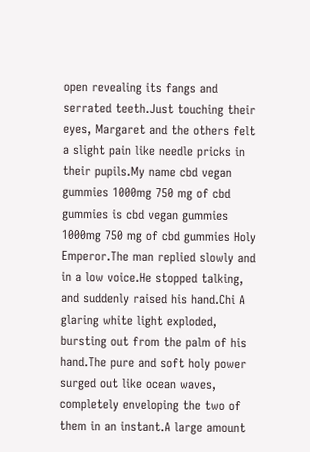open revealing its fangs and serrated teeth.Just touching their eyes, Margaret and the others felt a slight pain like needle pricks in their pupils.My name cbd vegan gummies 1000mg 750 mg of cbd gummies is cbd vegan gummies 1000mg 750 mg of cbd gummies Holy Emperor.The man replied slowly and in a low voice.He stopped talking, and suddenly raised his hand.Chi A glaring white light exploded, bursting out from the palm of his hand.The pure and soft holy power surged out like ocean waves, completely enveloping the two of them in an instant.A large amount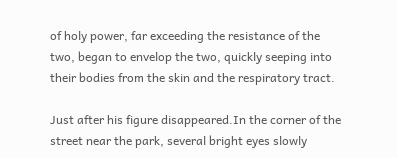of holy power, far exceeding the resistance of the two, began to envelop the two, quickly seeping into their bodies from the skin and the respiratory tract.

Just after his figure disappeared.In the corner of the street near the park, several bright eyes slowly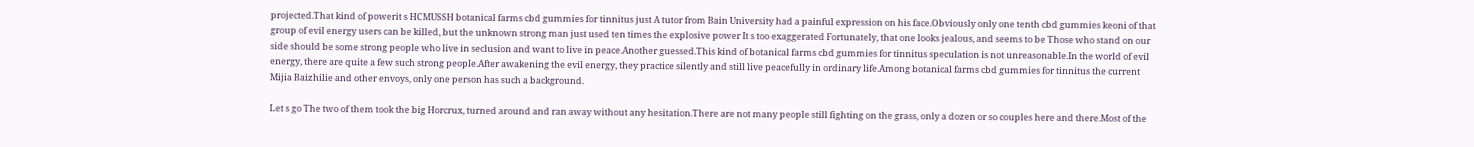projected.That kind of powerit s HCMUSSH botanical farms cbd gummies for tinnitus just A tutor from Bain University had a painful expression on his face.Obviously only one tenth cbd gummies keoni of that group of evil energy users can be killed, but the unknown strong man just used ten times the explosive power It s too exaggerated Fortunately, that one looks jealous, and seems to be Those who stand on our side should be some strong people who live in seclusion and want to live in peace.Another guessed.This kind of botanical farms cbd gummies for tinnitus speculation is not unreasonable.In the world of evil energy, there are quite a few such strong people.After awakening the evil energy, they practice silently and still live peacefully in ordinary life.Among botanical farms cbd gummies for tinnitus the current Mijia Baizhilie and other envoys, only one person has such a background.

Let s go The two of them took the big Horcrux, turned around and ran away without any hesitation.There are not many people still fighting on the grass, only a dozen or so couples here and there.Most of the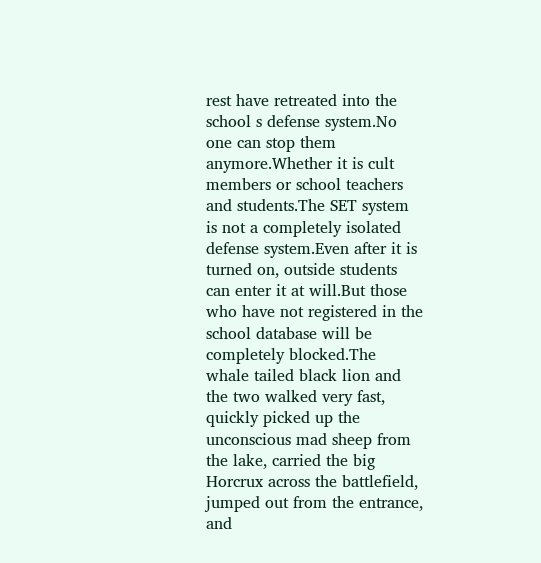rest have retreated into the school s defense system.No one can stop them anymore.Whether it is cult members or school teachers and students.The SET system is not a completely isolated defense system.Even after it is turned on, outside students can enter it at will.But those who have not registered in the school database will be completely blocked.The whale tailed black lion and the two walked very fast, quickly picked up the unconscious mad sheep from the lake, carried the big Horcrux across the battlefield, jumped out from the entrance, and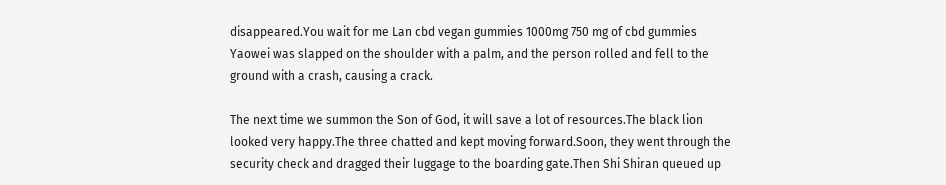disappeared.You wait for me Lan cbd vegan gummies 1000mg 750 mg of cbd gummies Yaowei was slapped on the shoulder with a palm, and the person rolled and fell to the ground with a crash, causing a crack.

The next time we summon the Son of God, it will save a lot of resources.The black lion looked very happy.The three chatted and kept moving forward.Soon, they went through the security check and dragged their luggage to the boarding gate.Then Shi Shiran queued up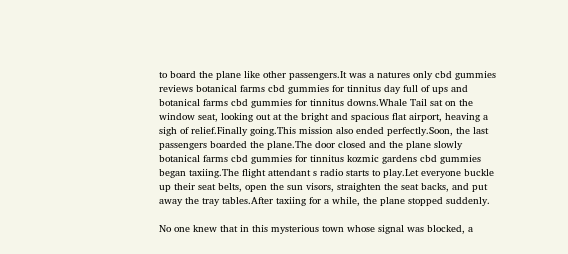to board the plane like other passengers.It was a natures only cbd gummies reviews botanical farms cbd gummies for tinnitus day full of ups and botanical farms cbd gummies for tinnitus downs.Whale Tail sat on the window seat, looking out at the bright and spacious flat airport, heaving a sigh of relief.Finally going.This mission also ended perfectly.Soon, the last passengers boarded the plane.The door closed and the plane slowly botanical farms cbd gummies for tinnitus kozmic gardens cbd gummies began taxiing.The flight attendant s radio starts to play.Let everyone buckle up their seat belts, open the sun visors, straighten the seat backs, and put away the tray tables.After taxiing for a while, the plane stopped suddenly.

No one knew that in this mysterious town whose signal was blocked, a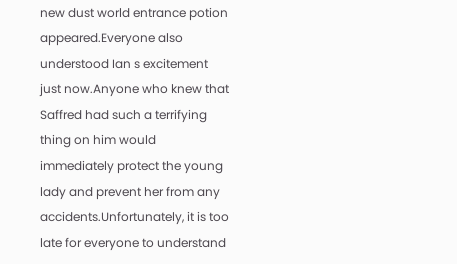new dust world entrance potion appeared.Everyone also understood Ian s excitement just now.Anyone who knew that Saffred had such a terrifying thing on him would immediately protect the young lady and prevent her from any accidents.Unfortunately, it is too late for everyone to understand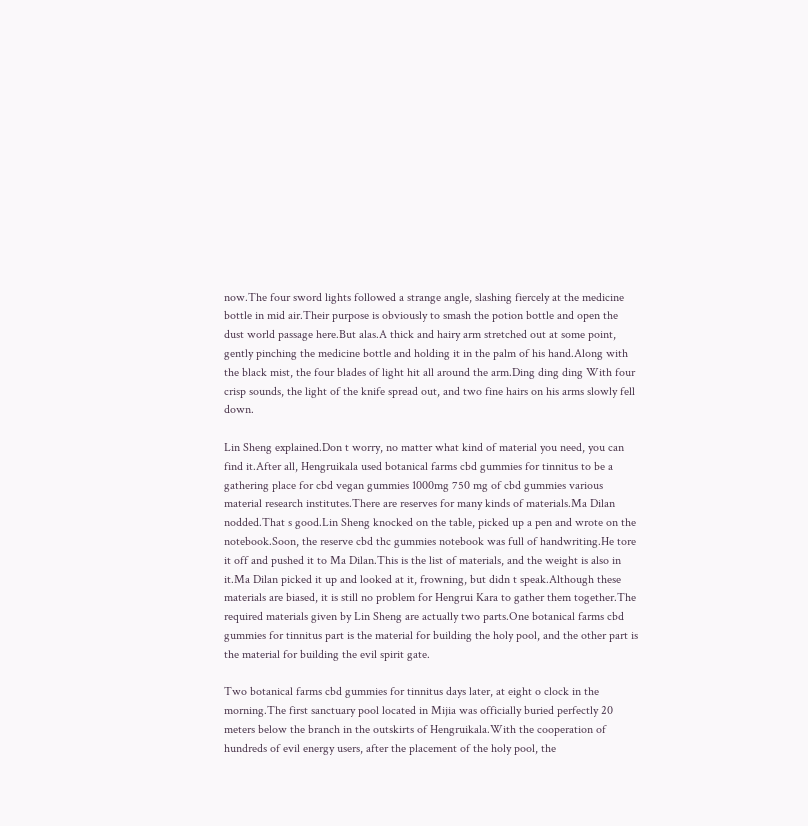now.The four sword lights followed a strange angle, slashing fiercely at the medicine bottle in mid air.Their purpose is obviously to smash the potion bottle and open the dust world passage here.But alas.A thick and hairy arm stretched out at some point, gently pinching the medicine bottle and holding it in the palm of his hand.Along with the black mist, the four blades of light hit all around the arm.Ding ding ding With four crisp sounds, the light of the knife spread out, and two fine hairs on his arms slowly fell down.

Lin Sheng explained.Don t worry, no matter what kind of material you need, you can find it.After all, Hengruikala used botanical farms cbd gummies for tinnitus to be a gathering place for cbd vegan gummies 1000mg 750 mg of cbd gummies various material research institutes.There are reserves for many kinds of materials.Ma Dilan nodded.That s good.Lin Sheng knocked on the table, picked up a pen and wrote on the notebook.Soon, the reserve cbd thc gummies notebook was full of handwriting.He tore it off and pushed it to Ma Dilan.This is the list of materials, and the weight is also in it.Ma Dilan picked it up and looked at it, frowning, but didn t speak.Although these materials are biased, it is still no problem for Hengrui Kara to gather them together.The required materials given by Lin Sheng are actually two parts.One botanical farms cbd gummies for tinnitus part is the material for building the holy pool, and the other part is the material for building the evil spirit gate.

Two botanical farms cbd gummies for tinnitus days later, at eight o clock in the morning.The first sanctuary pool located in Mijia was officially buried perfectly 20 meters below the branch in the outskirts of Hengruikala.With the cooperation of hundreds of evil energy users, after the placement of the holy pool, the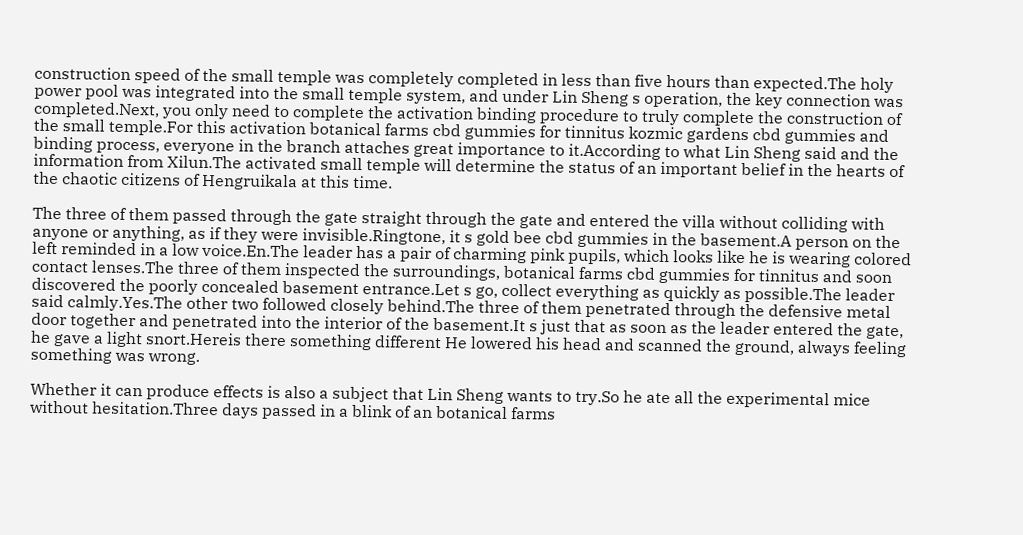construction speed of the small temple was completely completed in less than five hours than expected.The holy power pool was integrated into the small temple system, and under Lin Sheng s operation, the key connection was completed.Next, you only need to complete the activation binding procedure to truly complete the construction of the small temple.For this activation botanical farms cbd gummies for tinnitus kozmic gardens cbd gummies and binding process, everyone in the branch attaches great importance to it.According to what Lin Sheng said and the information from Xilun.The activated small temple will determine the status of an important belief in the hearts of the chaotic citizens of Hengruikala at this time.

The three of them passed through the gate straight through the gate and entered the villa without colliding with anyone or anything, as if they were invisible.Ringtone, it s gold bee cbd gummies in the basement.A person on the left reminded in a low voice.En.The leader has a pair of charming pink pupils, which looks like he is wearing colored contact lenses.The three of them inspected the surroundings, botanical farms cbd gummies for tinnitus and soon discovered the poorly concealed basement entrance.Let s go, collect everything as quickly as possible.The leader said calmly.Yes.The other two followed closely behind.The three of them penetrated through the defensive metal door together and penetrated into the interior of the basement.It s just that as soon as the leader entered the gate, he gave a light snort.Hereis there something different He lowered his head and scanned the ground, always feeling something was wrong.

Whether it can produce effects is also a subject that Lin Sheng wants to try.So he ate all the experimental mice without hesitation.Three days passed in a blink of an botanical farms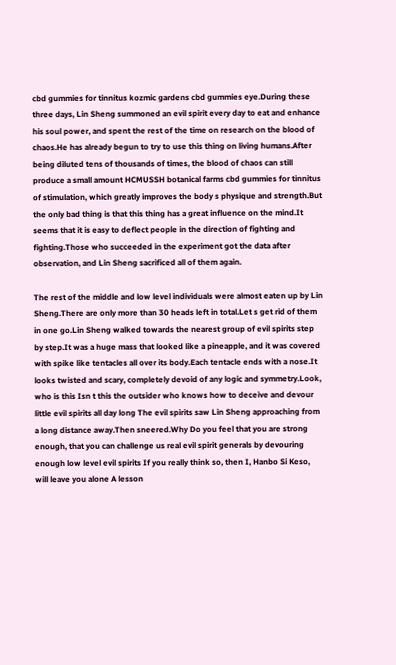cbd gummies for tinnitus kozmic gardens cbd gummies eye.During these three days, Lin Sheng summoned an evil spirit every day to eat and enhance his soul power, and spent the rest of the time on research on the blood of chaos.He has already begun to try to use this thing on living humans.After being diluted tens of thousands of times, the blood of chaos can still produce a small amount HCMUSSH botanical farms cbd gummies for tinnitus of stimulation, which greatly improves the body s physique and strength.But the only bad thing is that this thing has a great influence on the mind.It seems that it is easy to deflect people in the direction of fighting and fighting.Those who succeeded in the experiment got the data after observation, and Lin Sheng sacrificed all of them again.

The rest of the middle and low level individuals were almost eaten up by Lin Sheng.There are only more than 30 heads left in total.Let s get rid of them in one go.Lin Sheng walked towards the nearest group of evil spirits step by step.It was a huge mass that looked like a pineapple, and it was covered with spike like tentacles all over its body.Each tentacle ends with a nose.It looks twisted and scary, completely devoid of any logic and symmetry.Look, who is this Isn t this the outsider who knows how to deceive and devour little evil spirits all day long The evil spirits saw Lin Sheng approaching from a long distance away.Then sneered.Why Do you feel that you are strong enough, that you can challenge us real evil spirit generals by devouring enough low level evil spirits If you really think so, then I, Hanbo Si Keso, will leave you alone A lesson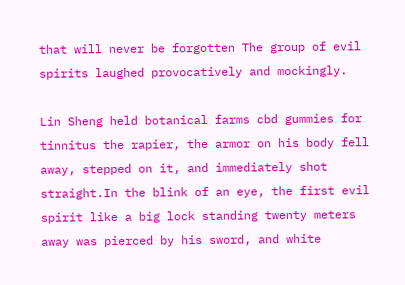that will never be forgotten The group of evil spirits laughed provocatively and mockingly.

Lin Sheng held botanical farms cbd gummies for tinnitus the rapier, the armor on his body fell away, stepped on it, and immediately shot straight.In the blink of an eye, the first evil spirit like a big lock standing twenty meters away was pierced by his sword, and white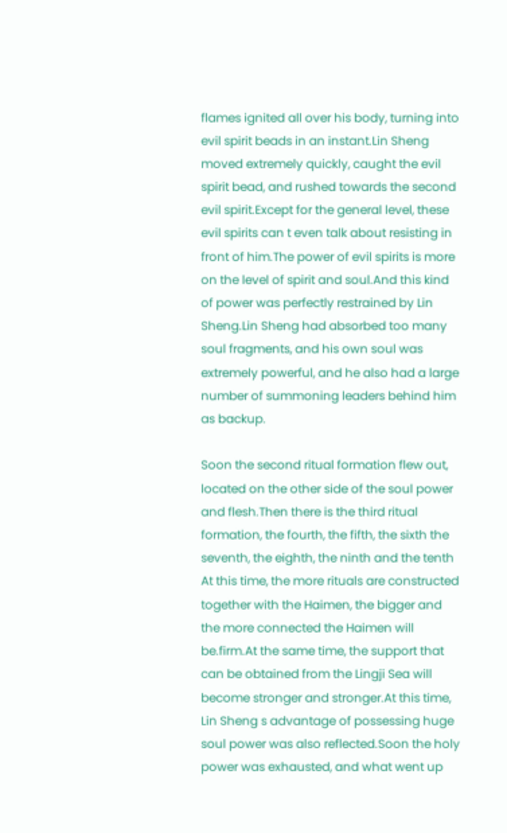flames ignited all over his body, turning into evil spirit beads in an instant.Lin Sheng moved extremely quickly, caught the evil spirit bead, and rushed towards the second evil spirit.Except for the general level, these evil spirits can t even talk about resisting in front of him.The power of evil spirits is more on the level of spirit and soul.And this kind of power was perfectly restrained by Lin Sheng.Lin Sheng had absorbed too many soul fragments, and his own soul was extremely powerful, and he also had a large number of summoning leaders behind him as backup.

Soon the second ritual formation flew out, located on the other side of the soul power and flesh.Then there is the third ritual formation, the fourth, the fifth, the sixth the seventh, the eighth, the ninth and the tenth At this time, the more rituals are constructed together with the Haimen, the bigger and the more connected the Haimen will be.firm.At the same time, the support that can be obtained from the Lingji Sea will become stronger and stronger.At this time, Lin Sheng s advantage of possessing huge soul power was also reflected.Soon the holy power was exhausted, and what went up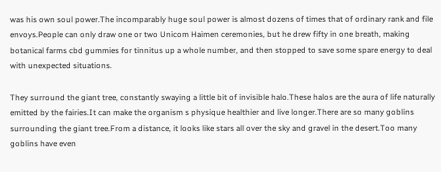was his own soul power.The incomparably huge soul power is almost dozens of times that of ordinary rank and file envoys.People can only draw one or two Unicom Haimen ceremonies, but he drew fifty in one breath, making botanical farms cbd gummies for tinnitus up a whole number, and then stopped to save some spare energy to deal with unexpected situations.

They surround the giant tree, constantly swaying a little bit of invisible halo.These halos are the aura of life naturally emitted by the fairies.It can make the organism s physique healthier and live longer.There are so many goblins surrounding the giant tree.From a distance, it looks like stars all over the sky and gravel in the desert.Too many goblins have even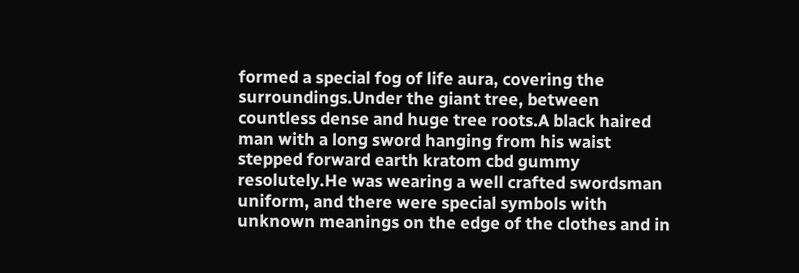formed a special fog of life aura, covering the surroundings.Under the giant tree, between countless dense and huge tree roots.A black haired man with a long sword hanging from his waist stepped forward earth kratom cbd gummy resolutely.He was wearing a well crafted swordsman uniform, and there were special symbols with unknown meanings on the edge of the clothes and in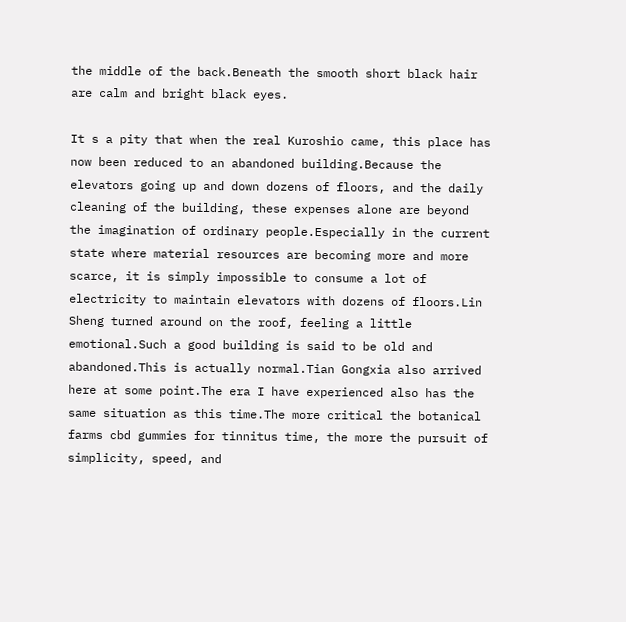the middle of the back.Beneath the smooth short black hair are calm and bright black eyes.

It s a pity that when the real Kuroshio came, this place has now been reduced to an abandoned building.Because the elevators going up and down dozens of floors, and the daily cleaning of the building, these expenses alone are beyond the imagination of ordinary people.Especially in the current state where material resources are becoming more and more scarce, it is simply impossible to consume a lot of electricity to maintain elevators with dozens of floors.Lin Sheng turned around on the roof, feeling a little emotional.Such a good building is said to be old and abandoned.This is actually normal.Tian Gongxia also arrived here at some point.The era I have experienced also has the same situation as this time.The more critical the botanical farms cbd gummies for tinnitus time, the more the pursuit of simplicity, speed, and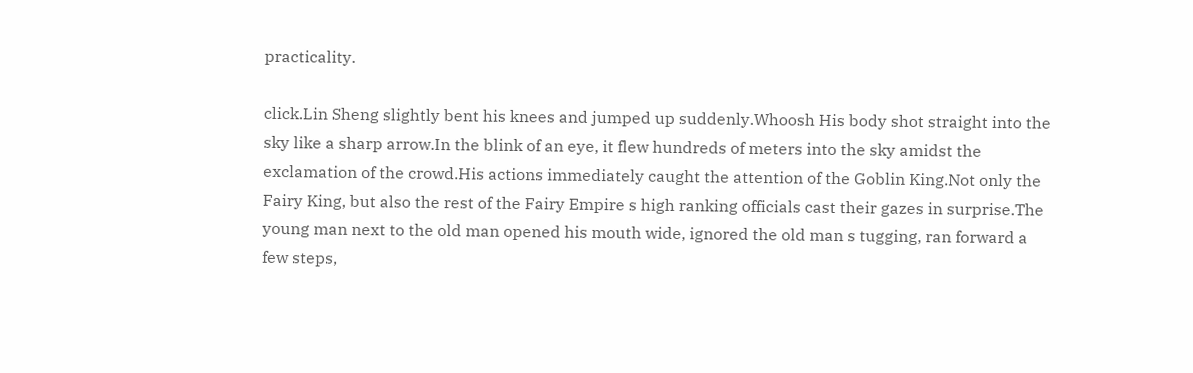practicality.

click.Lin Sheng slightly bent his knees and jumped up suddenly.Whoosh His body shot straight into the sky like a sharp arrow.In the blink of an eye, it flew hundreds of meters into the sky amidst the exclamation of the crowd.His actions immediately caught the attention of the Goblin King.Not only the Fairy King, but also the rest of the Fairy Empire s high ranking officials cast their gazes in surprise.The young man next to the old man opened his mouth wide, ignored the old man s tugging, ran forward a few steps,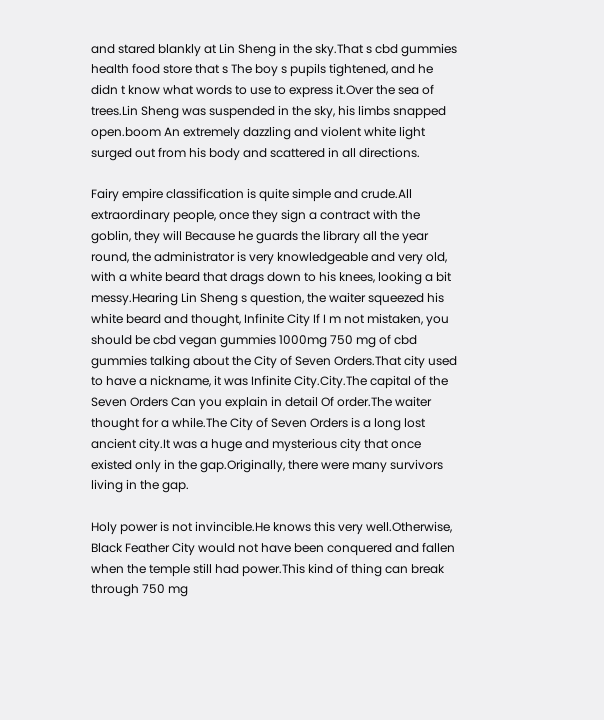and stared blankly at Lin Sheng in the sky.That s cbd gummies health food store that s The boy s pupils tightened, and he didn t know what words to use to express it.Over the sea of trees.Lin Sheng was suspended in the sky, his limbs snapped open.boom An extremely dazzling and violent white light surged out from his body and scattered in all directions.

Fairy empire classification is quite simple and crude.All extraordinary people, once they sign a contract with the goblin, they will Because he guards the library all the year round, the administrator is very knowledgeable and very old, with a white beard that drags down to his knees, looking a bit messy.Hearing Lin Sheng s question, the waiter squeezed his white beard and thought, Infinite City If I m not mistaken, you should be cbd vegan gummies 1000mg 750 mg of cbd gummies talking about the City of Seven Orders.That city used to have a nickname, it was Infinite City.City.The capital of the Seven Orders Can you explain in detail Of order.The waiter thought for a while.The City of Seven Orders is a long lost ancient city.It was a huge and mysterious city that once existed only in the gap.Originally, there were many survivors living in the gap.

Holy power is not invincible.He knows this very well.Otherwise, Black Feather City would not have been conquered and fallen when the temple still had power.This kind of thing can break through 750 mg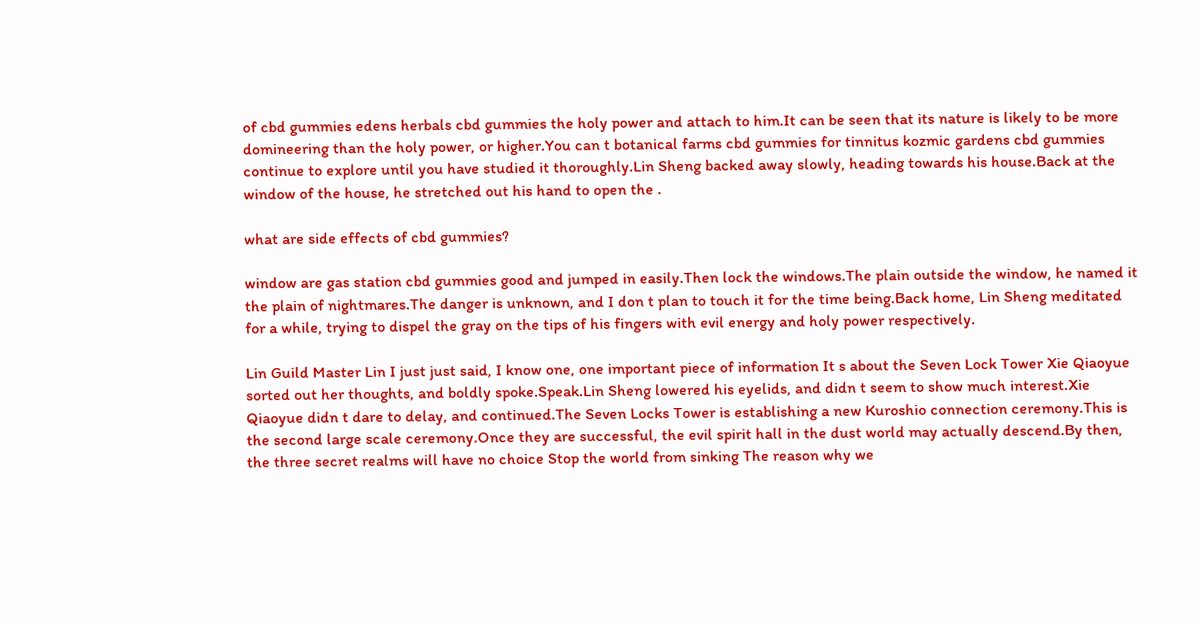of cbd gummies edens herbals cbd gummies the holy power and attach to him.It can be seen that its nature is likely to be more domineering than the holy power, or higher.You can t botanical farms cbd gummies for tinnitus kozmic gardens cbd gummies continue to explore until you have studied it thoroughly.Lin Sheng backed away slowly, heading towards his house.Back at the window of the house, he stretched out his hand to open the .

what are side effects of cbd gummies?

window are gas station cbd gummies good and jumped in easily.Then lock the windows.The plain outside the window, he named it the plain of nightmares.The danger is unknown, and I don t plan to touch it for the time being.Back home, Lin Sheng meditated for a while, trying to dispel the gray on the tips of his fingers with evil energy and holy power respectively.

Lin Guild Master Lin I just just said, I know one, one important piece of information It s about the Seven Lock Tower Xie Qiaoyue sorted out her thoughts, and boldly spoke.Speak.Lin Sheng lowered his eyelids, and didn t seem to show much interest.Xie Qiaoyue didn t dare to delay, and continued.The Seven Locks Tower is establishing a new Kuroshio connection ceremony.This is the second large scale ceremony.Once they are successful, the evil spirit hall in the dust world may actually descend.By then, the three secret realms will have no choice Stop the world from sinking The reason why we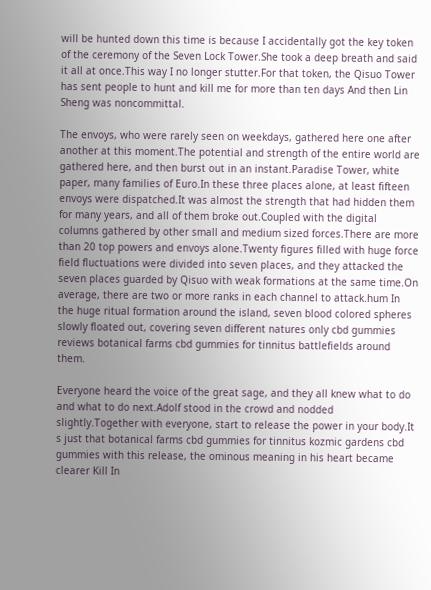will be hunted down this time is because I accidentally got the key token of the ceremony of the Seven Lock Tower.She took a deep breath and said it all at once.This way I no longer stutter.For that token, the Qisuo Tower has sent people to hunt and kill me for more than ten days And then Lin Sheng was noncommittal.

The envoys, who were rarely seen on weekdays, gathered here one after another at this moment.The potential and strength of the entire world are gathered here, and then burst out in an instant.Paradise Tower, white paper, many families of Euro.In these three places alone, at least fifteen envoys were dispatched.It was almost the strength that had hidden them for many years, and all of them broke out.Coupled with the digital columns gathered by other small and medium sized forces.There are more than 20 top powers and envoys alone.Twenty figures filled with huge force field fluctuations were divided into seven places, and they attacked the seven places guarded by Qisuo with weak formations at the same time.On average, there are two or more ranks in each channel to attack.hum In the huge ritual formation around the island, seven blood colored spheres slowly floated out, covering seven different natures only cbd gummies reviews botanical farms cbd gummies for tinnitus battlefields around them.

Everyone heard the voice of the great sage, and they all knew what to do and what to do next.Adolf stood in the crowd and nodded slightly.Together with everyone, start to release the power in your body.It s just that botanical farms cbd gummies for tinnitus kozmic gardens cbd gummies with this release, the ominous meaning in his heart became clearer Kill In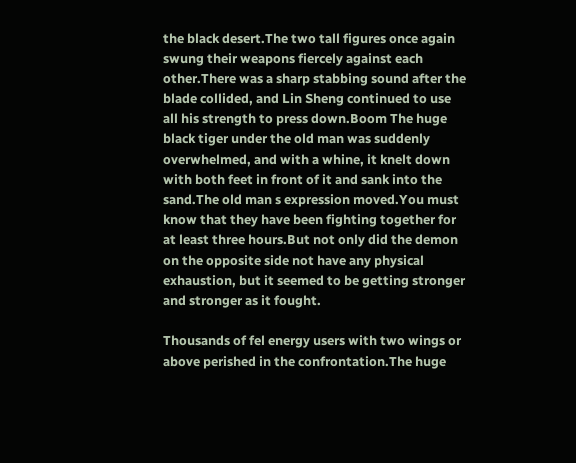the black desert.The two tall figures once again swung their weapons fiercely against each other.There was a sharp stabbing sound after the blade collided, and Lin Sheng continued to use all his strength to press down.Boom The huge black tiger under the old man was suddenly overwhelmed, and with a whine, it knelt down with both feet in front of it and sank into the sand.The old man s expression moved.You must know that they have been fighting together for at least three hours.But not only did the demon on the opposite side not have any physical exhaustion, but it seemed to be getting stronger and stronger as it fought.

Thousands of fel energy users with two wings or above perished in the confrontation.The huge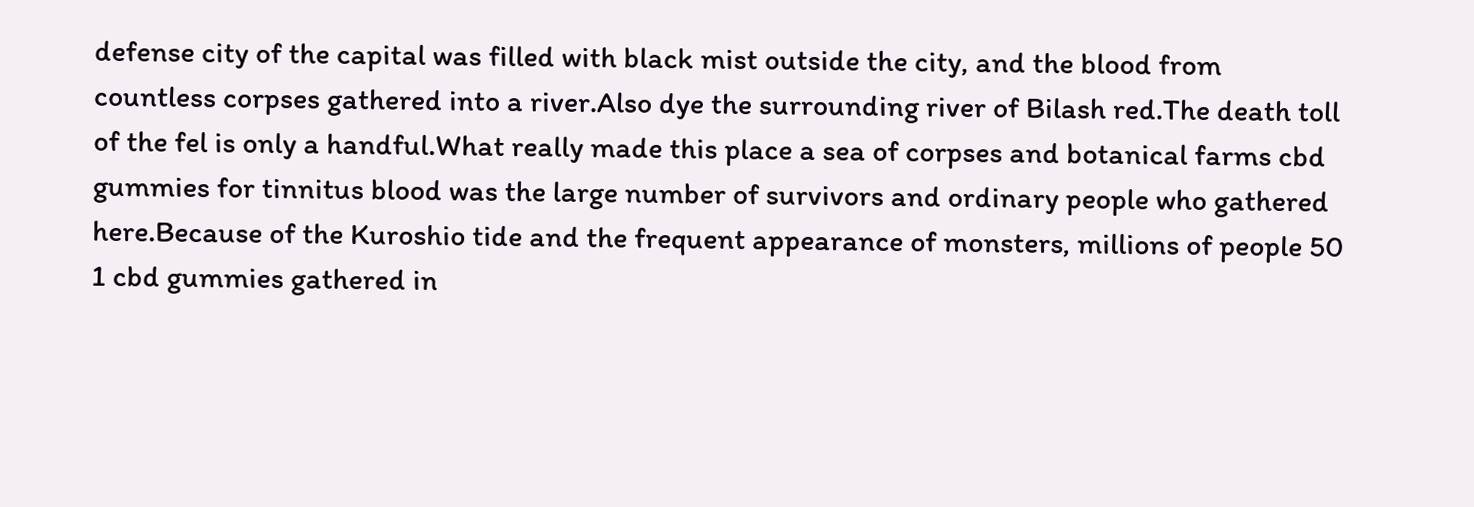defense city of the capital was filled with black mist outside the city, and the blood from countless corpses gathered into a river.Also dye the surrounding river of Bilash red.The death toll of the fel is only a handful.What really made this place a sea of corpses and botanical farms cbd gummies for tinnitus blood was the large number of survivors and ordinary people who gathered here.Because of the Kuroshio tide and the frequent appearance of monsters, millions of people 50 1 cbd gummies gathered in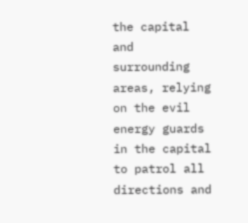the capital and surrounding areas, relying on the evil energy guards in the capital to patrol all directions and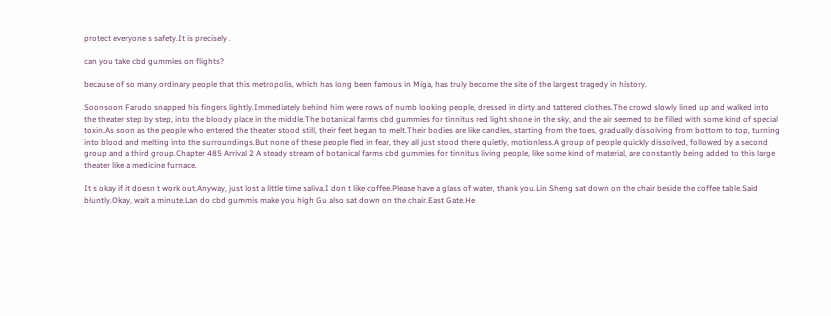protect everyone s safety.It is precisely .

can you take cbd gummies on flights?

because of so many ordinary people that this metropolis, which has long been famous in Miga, has truly become the site of the largest tragedy in history.

Soonsoon Farudo snapped his fingers lightly.Immediately behind him were rows of numb looking people, dressed in dirty and tattered clothes.The crowd slowly lined up and walked into the theater step by step, into the bloody place in the middle.The botanical farms cbd gummies for tinnitus red light shone in the sky, and the air seemed to be filled with some kind of special toxin.As soon as the people who entered the theater stood still, their feet began to melt.Their bodies are like candles, starting from the toes, gradually dissolving from bottom to top, turning into blood and melting into the surroundings.But none of these people fled in fear, they all just stood there quietly, motionless.A group of people quickly dissolved, followed by a second group and a third group.Chapter 485 Arrival 2 A steady stream of botanical farms cbd gummies for tinnitus living people, like some kind of material, are constantly being added to this large theater like a medicine furnace.

It s okay if it doesn t work out.Anyway, just lost a little time saliva.I don t like coffee.Please have a glass of water, thank you.Lin Sheng sat down on the chair beside the coffee table.Said bluntly.Okay, wait a minute.Lan do cbd gummis make you high Gu also sat down on the chair.East Gate.He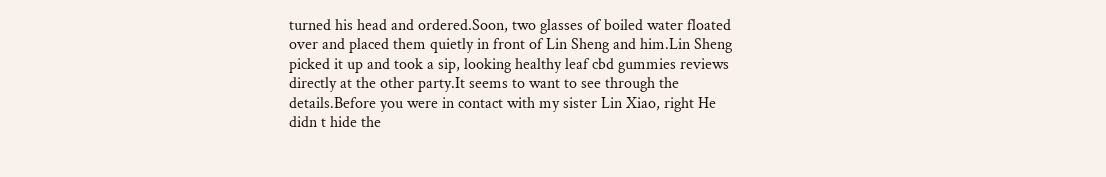turned his head and ordered.Soon, two glasses of boiled water floated over and placed them quietly in front of Lin Sheng and him.Lin Sheng picked it up and took a sip, looking healthy leaf cbd gummies reviews directly at the other party.It seems to want to see through the details.Before you were in contact with my sister Lin Xiao, right He didn t hide the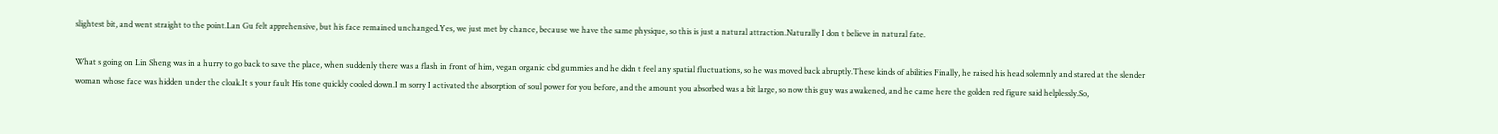slightest bit, and went straight to the point.Lan Gu felt apprehensive, but his face remained unchanged.Yes, we just met by chance, because we have the same physique, so this is just a natural attraction.Naturally I don t believe in natural fate.

What s going on Lin Sheng was in a hurry to go back to save the place, when suddenly there was a flash in front of him, vegan organic cbd gummies and he didn t feel any spatial fluctuations, so he was moved back abruptly.These kinds of abilities Finally, he raised his head solemnly and stared at the slender woman whose face was hidden under the cloak.It s your fault His tone quickly cooled down.I m sorry I activated the absorption of soul power for you before, and the amount you absorbed was a bit large, so now this guy was awakened, and he came here the golden red figure said helplessly.So,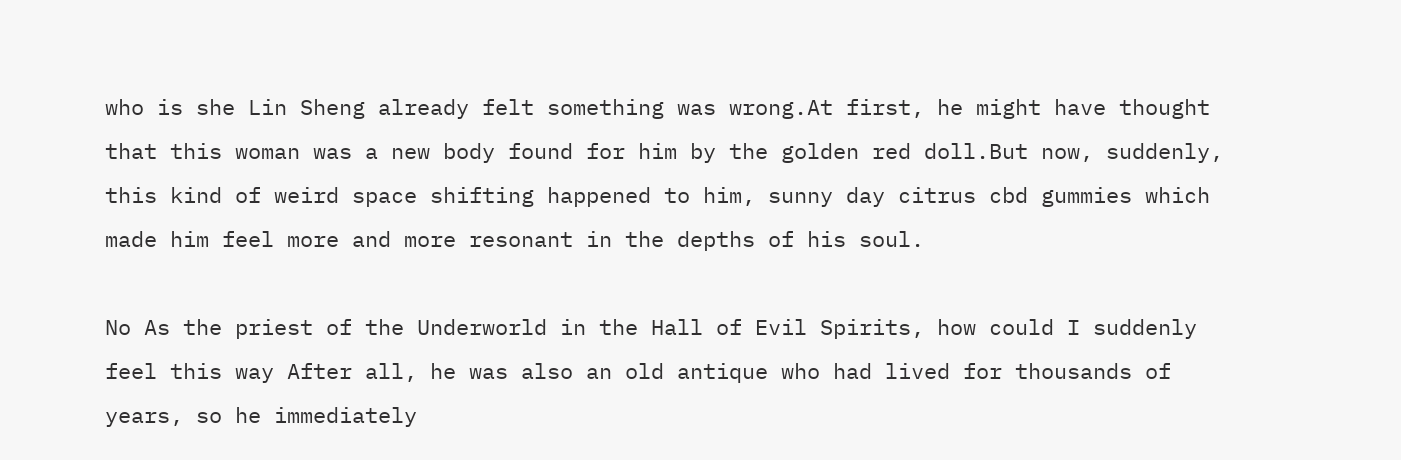who is she Lin Sheng already felt something was wrong.At first, he might have thought that this woman was a new body found for him by the golden red doll.But now, suddenly, this kind of weird space shifting happened to him, sunny day citrus cbd gummies which made him feel more and more resonant in the depths of his soul.

No As the priest of the Underworld in the Hall of Evil Spirits, how could I suddenly feel this way After all, he was also an old antique who had lived for thousands of years, so he immediately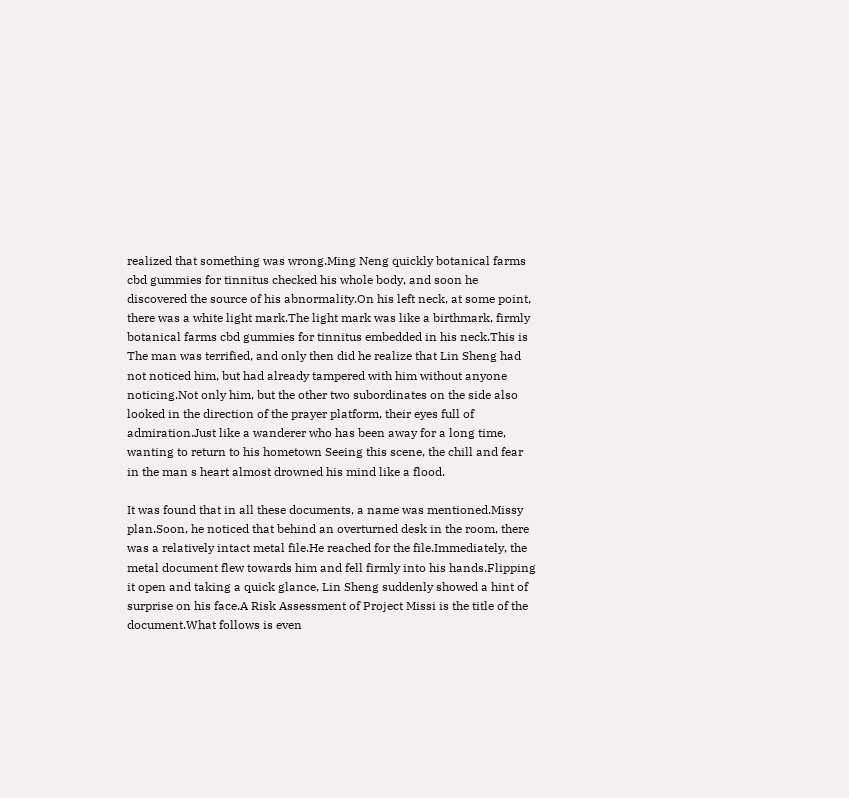realized that something was wrong.Ming Neng quickly botanical farms cbd gummies for tinnitus checked his whole body, and soon he discovered the source of his abnormality.On his left neck, at some point, there was a white light mark.The light mark was like a birthmark, firmly botanical farms cbd gummies for tinnitus embedded in his neck.This is The man was terrified, and only then did he realize that Lin Sheng had not noticed him, but had already tampered with him without anyone noticing.Not only him, but the other two subordinates on the side also looked in the direction of the prayer platform, their eyes full of admiration.Just like a wanderer who has been away for a long time, wanting to return to his hometown Seeing this scene, the chill and fear in the man s heart almost drowned his mind like a flood.

It was found that in all these documents, a name was mentioned.Missy plan.Soon, he noticed that behind an overturned desk in the room, there was a relatively intact metal file.He reached for the file.Immediately, the metal document flew towards him and fell firmly into his hands.Flipping it open and taking a quick glance, Lin Sheng suddenly showed a hint of surprise on his face.A Risk Assessment of Project Missi is the title of the document.What follows is even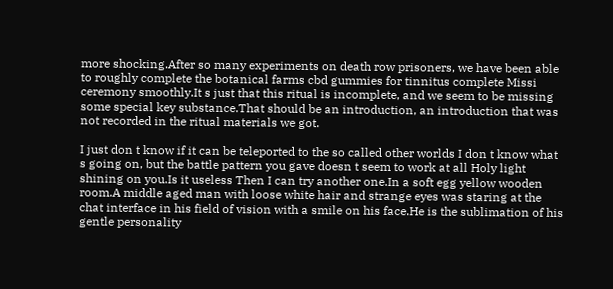more shocking.After so many experiments on death row prisoners, we have been able to roughly complete the botanical farms cbd gummies for tinnitus complete Missi ceremony smoothly.It s just that this ritual is incomplete, and we seem to be missing some special key substance.That should be an introduction, an introduction that was not recorded in the ritual materials we got.

I just don t know if it can be teleported to the so called other worlds I don t know what s going on, but the battle pattern you gave doesn t seem to work at all Holy light shining on you.Is it useless Then I can try another one.In a soft egg yellow wooden room.A middle aged man with loose white hair and strange eyes was staring at the chat interface in his field of vision with a smile on his face.He is the sublimation of his gentle personality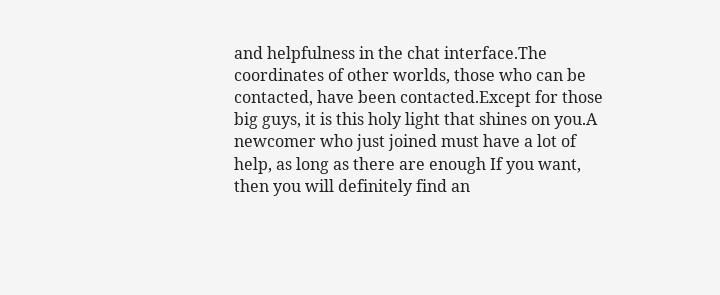and helpfulness in the chat interface.The coordinates of other worlds, those who can be contacted, have been contacted.Except for those big guys, it is this holy light that shines on you.A newcomer who just joined must have a lot of help, as long as there are enough If you want, then you will definitely find an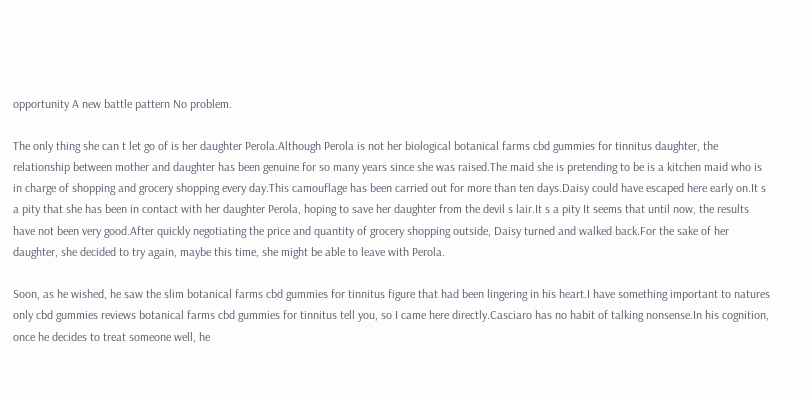opportunity A new battle pattern No problem.

The only thing she can t let go of is her daughter Perola.Although Perola is not her biological botanical farms cbd gummies for tinnitus daughter, the relationship between mother and daughter has been genuine for so many years since she was raised.The maid she is pretending to be is a kitchen maid who is in charge of shopping and grocery shopping every day.This camouflage has been carried out for more than ten days.Daisy could have escaped here early on.It s a pity that she has been in contact with her daughter Perola, hoping to save her daughter from the devil s lair.It s a pity It seems that until now, the results have not been very good.After quickly negotiating the price and quantity of grocery shopping outside, Daisy turned and walked back.For the sake of her daughter, she decided to try again, maybe this time, she might be able to leave with Perola.

Soon, as he wished, he saw the slim botanical farms cbd gummies for tinnitus figure that had been lingering in his heart.I have something important to natures only cbd gummies reviews botanical farms cbd gummies for tinnitus tell you, so I came here directly.Casciaro has no habit of talking nonsense.In his cognition, once he decides to treat someone well, he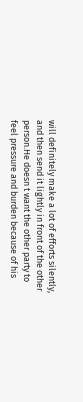will definitely make a lot of efforts silently, and then send it lightly in front of the other person.He doesn t want the other party to feel pressure and burden because of his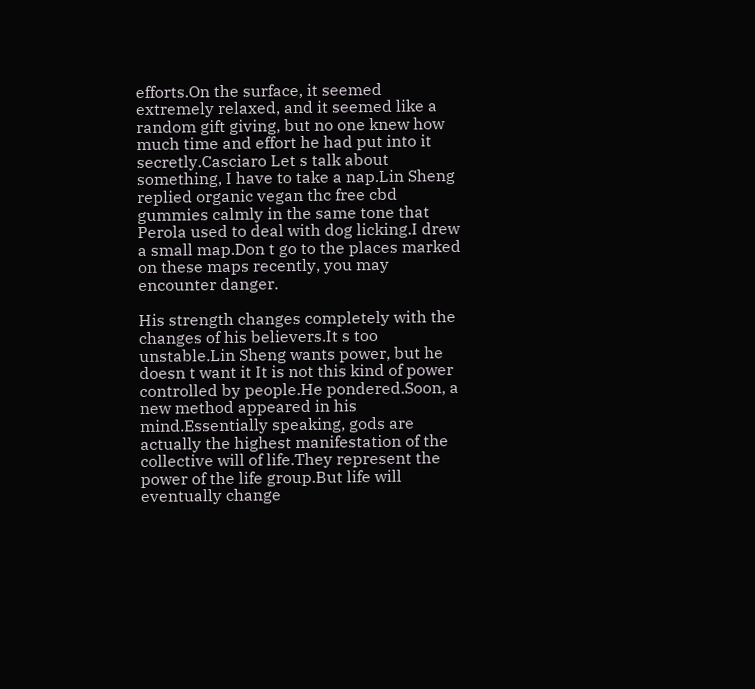efforts.On the surface, it seemed extremely relaxed, and it seemed like a random gift giving, but no one knew how much time and effort he had put into it secretly.Casciaro Let s talk about something, I have to take a nap.Lin Sheng replied organic vegan thc free cbd gummies calmly in the same tone that Perola used to deal with dog licking.I drew a small map.Don t go to the places marked on these maps recently, you may encounter danger.

His strength changes completely with the changes of his believers.It s too unstable.Lin Sheng wants power, but he doesn t want it It is not this kind of power controlled by people.He pondered.Soon, a new method appeared in his mind.Essentially speaking, gods are actually the highest manifestation of the collective will of life.They represent the power of the life group.But life will eventually change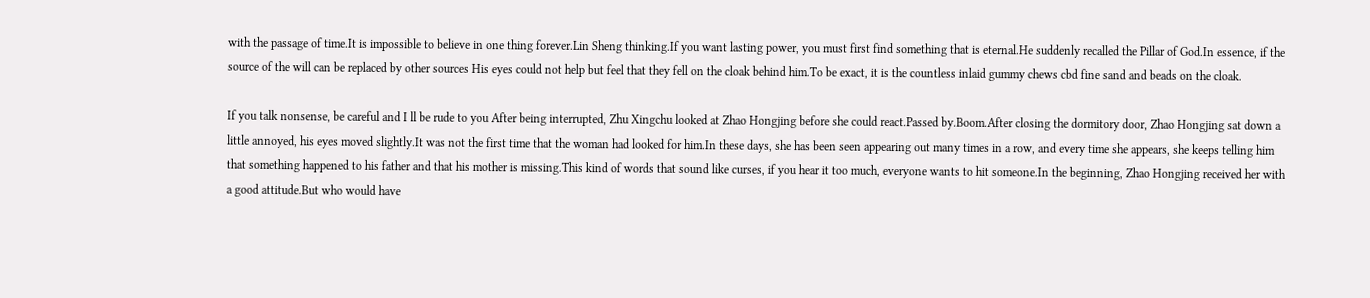with the passage of time.It is impossible to believe in one thing forever.Lin Sheng thinking.If you want lasting power, you must first find something that is eternal.He suddenly recalled the Pillar of God.In essence, if the source of the will can be replaced by other sources His eyes could not help but feel that they fell on the cloak behind him.To be exact, it is the countless inlaid gummy chews cbd fine sand and beads on the cloak.

If you talk nonsense, be careful and I ll be rude to you After being interrupted, Zhu Xingchu looked at Zhao Hongjing before she could react.Passed by.Boom.After closing the dormitory door, Zhao Hongjing sat down a little annoyed, his eyes moved slightly.It was not the first time that the woman had looked for him.In these days, she has been seen appearing out many times in a row, and every time she appears, she keeps telling him that something happened to his father and that his mother is missing.This kind of words that sound like curses, if you hear it too much, everyone wants to hit someone.In the beginning, Zhao Hongjing received her with a good attitude.But who would have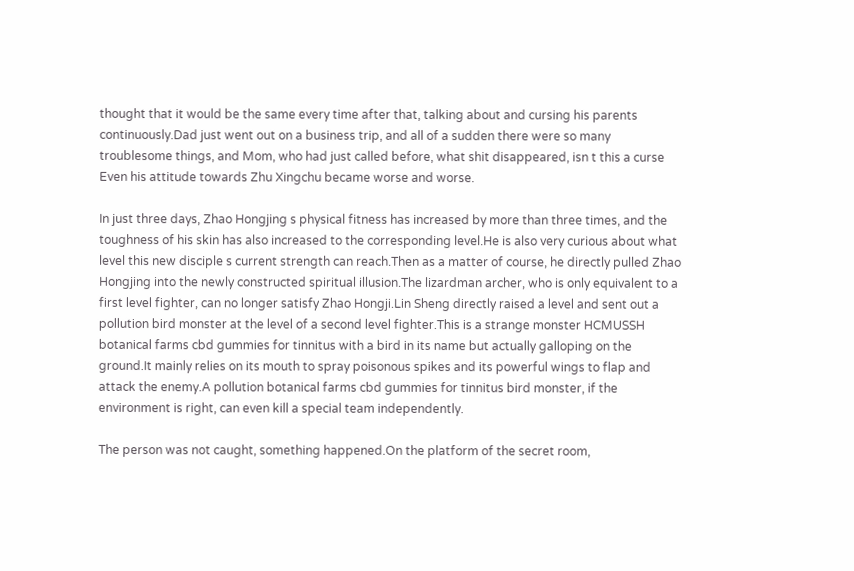thought that it would be the same every time after that, talking about and cursing his parents continuously.Dad just went out on a business trip, and all of a sudden there were so many troublesome things, and Mom, who had just called before, what shit disappeared, isn t this a curse Even his attitude towards Zhu Xingchu became worse and worse.

In just three days, Zhao Hongjing s physical fitness has increased by more than three times, and the toughness of his skin has also increased to the corresponding level.He is also very curious about what level this new disciple s current strength can reach.Then as a matter of course, he directly pulled Zhao Hongjing into the newly constructed spiritual illusion.The lizardman archer, who is only equivalent to a first level fighter, can no longer satisfy Zhao Hongji.Lin Sheng directly raised a level and sent out a pollution bird monster at the level of a second level fighter.This is a strange monster HCMUSSH botanical farms cbd gummies for tinnitus with a bird in its name but actually galloping on the ground.It mainly relies on its mouth to spray poisonous spikes and its powerful wings to flap and attack the enemy.A pollution botanical farms cbd gummies for tinnitus bird monster, if the environment is right, can even kill a special team independently.

The person was not caught, something happened.On the platform of the secret room,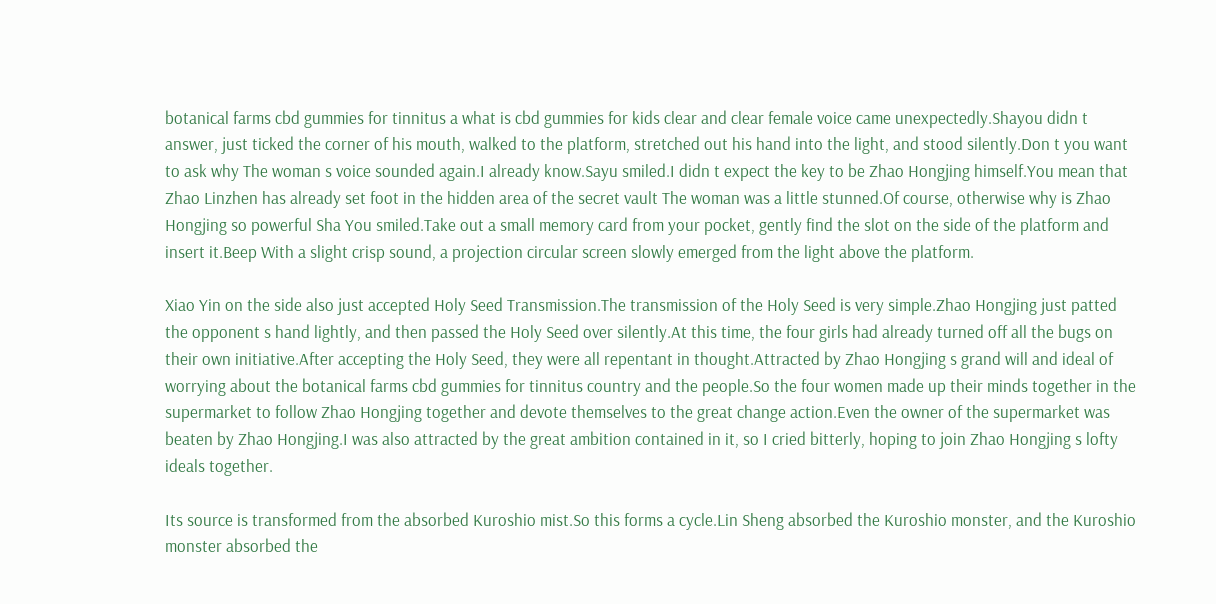botanical farms cbd gummies for tinnitus a what is cbd gummies for kids clear and clear female voice came unexpectedly.Shayou didn t answer, just ticked the corner of his mouth, walked to the platform, stretched out his hand into the light, and stood silently.Don t you want to ask why The woman s voice sounded again.I already know.Sayu smiled.I didn t expect the key to be Zhao Hongjing himself.You mean that Zhao Linzhen has already set foot in the hidden area of the secret vault The woman was a little stunned.Of course, otherwise why is Zhao Hongjing so powerful Sha You smiled.Take out a small memory card from your pocket, gently find the slot on the side of the platform and insert it.Beep With a slight crisp sound, a projection circular screen slowly emerged from the light above the platform.

Xiao Yin on the side also just accepted Holy Seed Transmission.The transmission of the Holy Seed is very simple.Zhao Hongjing just patted the opponent s hand lightly, and then passed the Holy Seed over silently.At this time, the four girls had already turned off all the bugs on their own initiative.After accepting the Holy Seed, they were all repentant in thought.Attracted by Zhao Hongjing s grand will and ideal of worrying about the botanical farms cbd gummies for tinnitus country and the people.So the four women made up their minds together in the supermarket to follow Zhao Hongjing together and devote themselves to the great change action.Even the owner of the supermarket was beaten by Zhao Hongjing.I was also attracted by the great ambition contained in it, so I cried bitterly, hoping to join Zhao Hongjing s lofty ideals together.

Its source is transformed from the absorbed Kuroshio mist.So this forms a cycle.Lin Sheng absorbed the Kuroshio monster, and the Kuroshio monster absorbed the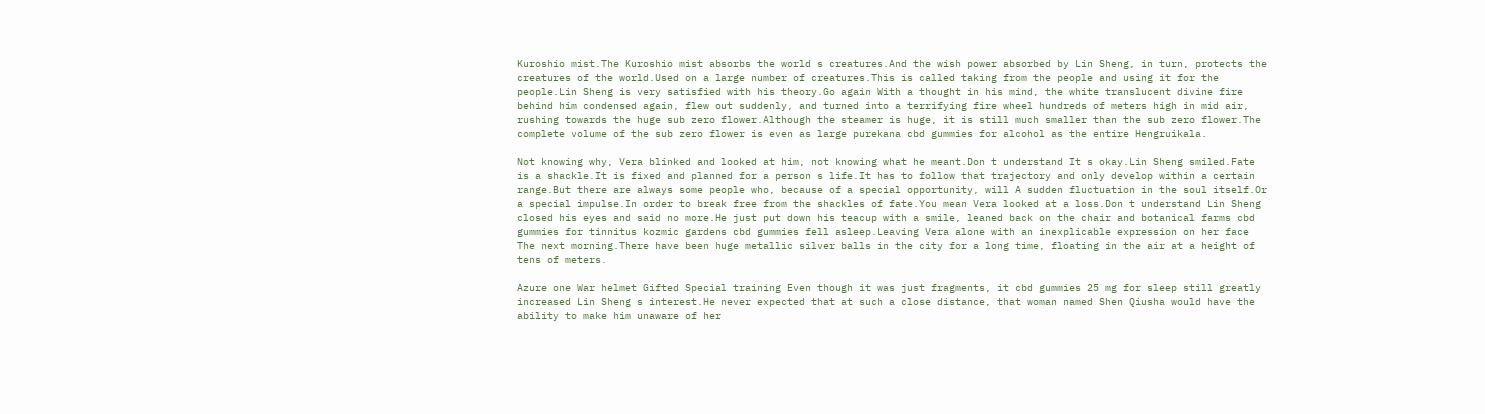Kuroshio mist.The Kuroshio mist absorbs the world s creatures.And the wish power absorbed by Lin Sheng, in turn, protects the creatures of the world.Used on a large number of creatures.This is called taking from the people and using it for the people.Lin Sheng is very satisfied with his theory.Go again With a thought in his mind, the white translucent divine fire behind him condensed again, flew out suddenly, and turned into a terrifying fire wheel hundreds of meters high in mid air, rushing towards the huge sub zero flower.Although the steamer is huge, it is still much smaller than the sub zero flower.The complete volume of the sub zero flower is even as large purekana cbd gummies for alcohol as the entire Hengruikala.

Not knowing why, Vera blinked and looked at him, not knowing what he meant.Don t understand It s okay.Lin Sheng smiled.Fate is a shackle.It is fixed and planned for a person s life.It has to follow that trajectory and only develop within a certain range.But there are always some people who, because of a special opportunity, will A sudden fluctuation in the soul itself.Or a special impulse.In order to break free from the shackles of fate.You mean Vera looked at a loss.Don t understand Lin Sheng closed his eyes and said no more.He just put down his teacup with a smile, leaned back on the chair and botanical farms cbd gummies for tinnitus kozmic gardens cbd gummies fell asleep.Leaving Vera alone with an inexplicable expression on her face The next morning.There have been huge metallic silver balls in the city for a long time, floating in the air at a height of tens of meters.

Azure one War helmet Gifted Special training Even though it was just fragments, it cbd gummies 25 mg for sleep still greatly increased Lin Sheng s interest.He never expected that at such a close distance, that woman named Shen Qiusha would have the ability to make him unaware of her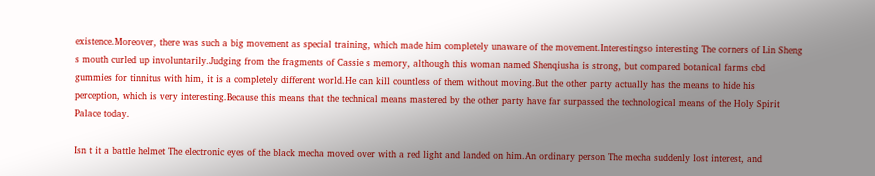existence.Moreover, there was such a big movement as special training, which made him completely unaware of the movement.Interestingso interesting The corners of Lin Sheng s mouth curled up involuntarily.Judging from the fragments of Cassie s memory, although this woman named Shenqiusha is strong, but compared botanical farms cbd gummies for tinnitus with him, it is a completely different world.He can kill countless of them without moving.But the other party actually has the means to hide his perception, which is very interesting.Because this means that the technical means mastered by the other party have far surpassed the technological means of the Holy Spirit Palace today.

Isn t it a battle helmet The electronic eyes of the black mecha moved over with a red light and landed on him.An ordinary person The mecha suddenly lost interest, and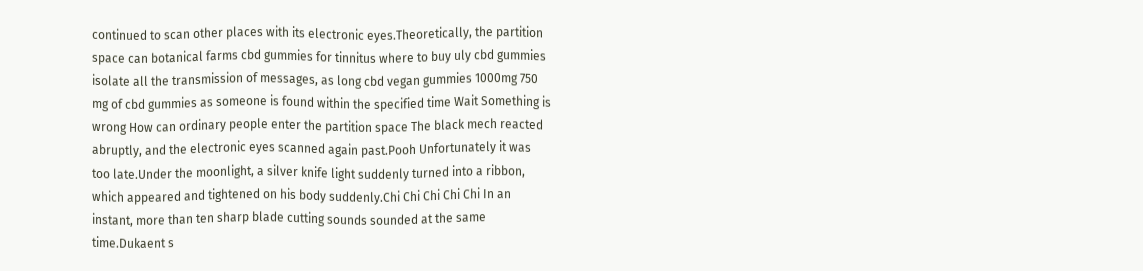continued to scan other places with its electronic eyes.Theoretically, the partition space can botanical farms cbd gummies for tinnitus where to buy uly cbd gummies isolate all the transmission of messages, as long cbd vegan gummies 1000mg 750 mg of cbd gummies as someone is found within the specified time Wait Something is wrong How can ordinary people enter the partition space The black mech reacted abruptly, and the electronic eyes scanned again past.Pooh Unfortunately it was too late.Under the moonlight, a silver knife light suddenly turned into a ribbon, which appeared and tightened on his body suddenly.Chi Chi Chi Chi Chi In an instant, more than ten sharp blade cutting sounds sounded at the same time.Dukaent s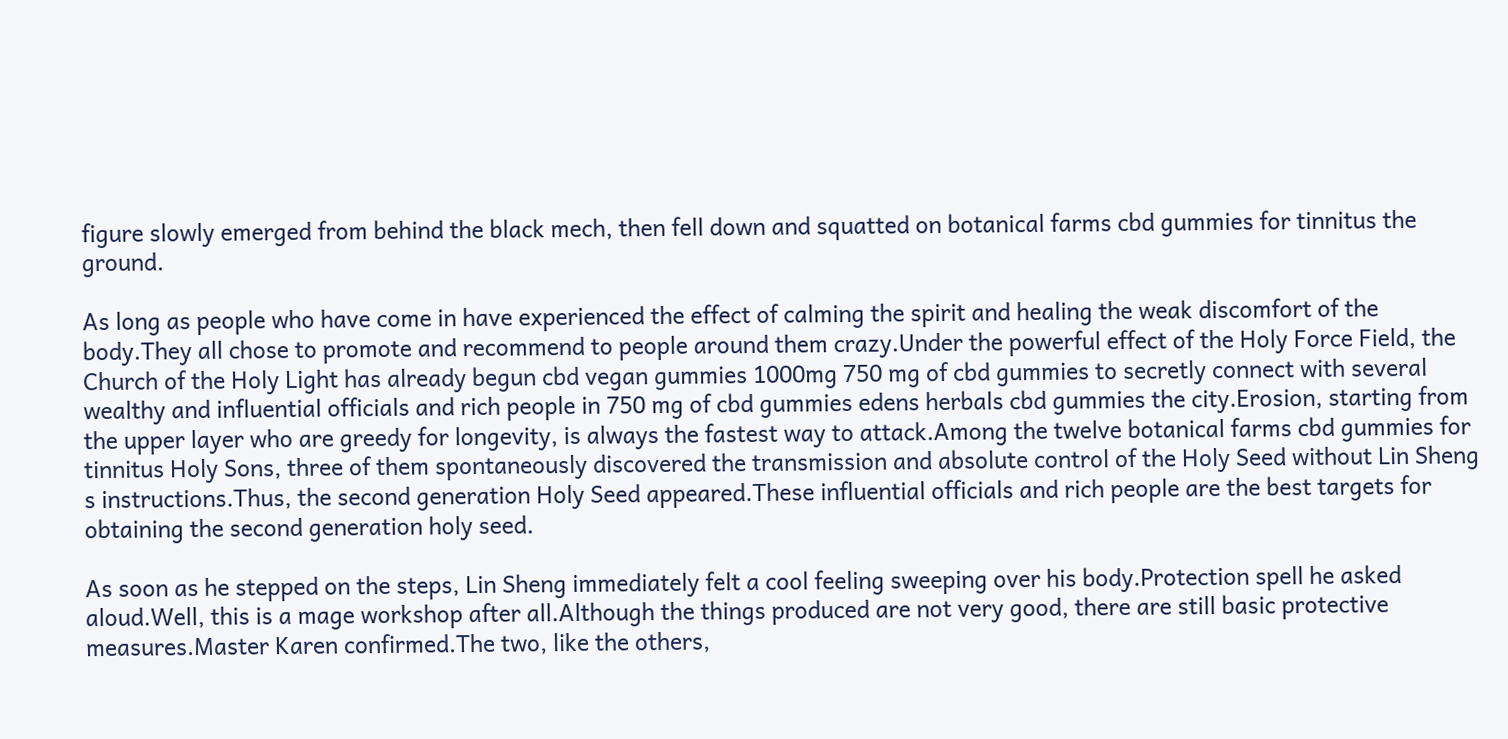figure slowly emerged from behind the black mech, then fell down and squatted on botanical farms cbd gummies for tinnitus the ground.

As long as people who have come in have experienced the effect of calming the spirit and healing the weak discomfort of the body.They all chose to promote and recommend to people around them crazy.Under the powerful effect of the Holy Force Field, the Church of the Holy Light has already begun cbd vegan gummies 1000mg 750 mg of cbd gummies to secretly connect with several wealthy and influential officials and rich people in 750 mg of cbd gummies edens herbals cbd gummies the city.Erosion, starting from the upper layer who are greedy for longevity, is always the fastest way to attack.Among the twelve botanical farms cbd gummies for tinnitus Holy Sons, three of them spontaneously discovered the transmission and absolute control of the Holy Seed without Lin Sheng s instructions.Thus, the second generation Holy Seed appeared.These influential officials and rich people are the best targets for obtaining the second generation holy seed.

As soon as he stepped on the steps, Lin Sheng immediately felt a cool feeling sweeping over his body.Protection spell he asked aloud.Well, this is a mage workshop after all.Although the things produced are not very good, there are still basic protective measures.Master Karen confirmed.The two, like the others,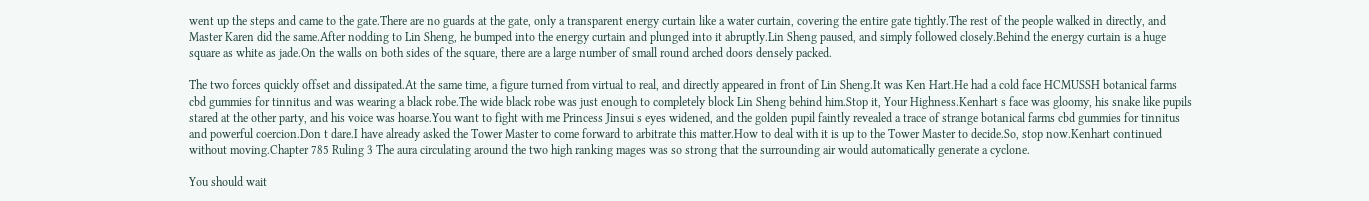went up the steps and came to the gate.There are no guards at the gate, only a transparent energy curtain like a water curtain, covering the entire gate tightly.The rest of the people walked in directly, and Master Karen did the same.After nodding to Lin Sheng, he bumped into the energy curtain and plunged into it abruptly.Lin Sheng paused, and simply followed closely.Behind the energy curtain is a huge square as white as jade.On the walls on both sides of the square, there are a large number of small round arched doors densely packed.

The two forces quickly offset and dissipated.At the same time, a figure turned from virtual to real, and directly appeared in front of Lin Sheng.It was Ken Hart.He had a cold face HCMUSSH botanical farms cbd gummies for tinnitus and was wearing a black robe.The wide black robe was just enough to completely block Lin Sheng behind him.Stop it, Your Highness.Kenhart s face was gloomy, his snake like pupils stared at the other party, and his voice was hoarse.You want to fight with me Princess Jinsui s eyes widened, and the golden pupil faintly revealed a trace of strange botanical farms cbd gummies for tinnitus and powerful coercion.Don t dare.I have already asked the Tower Master to come forward to arbitrate this matter.How to deal with it is up to the Tower Master to decide.So, stop now.Kenhart continued without moving.Chapter 785 Ruling 3 The aura circulating around the two high ranking mages was so strong that the surrounding air would automatically generate a cyclone.

You should wait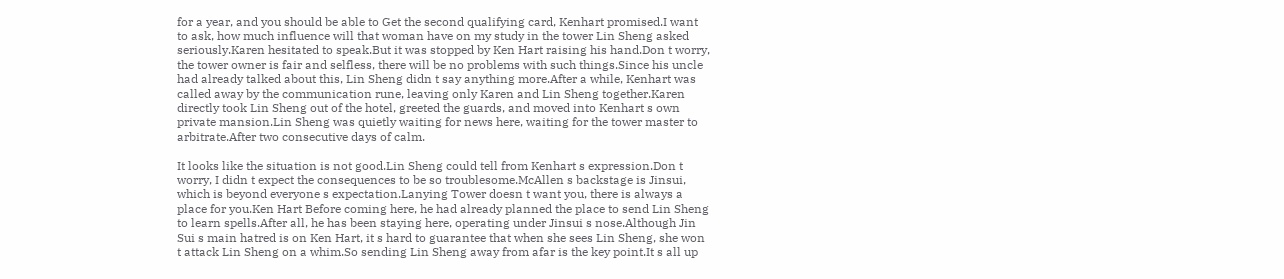for a year, and you should be able to Get the second qualifying card, Kenhart promised.I want to ask, how much influence will that woman have on my study in the tower Lin Sheng asked seriously.Karen hesitated to speak.But it was stopped by Ken Hart raising his hand.Don t worry, the tower owner is fair and selfless, there will be no problems with such things.Since his uncle had already talked about this, Lin Sheng didn t say anything more.After a while, Kenhart was called away by the communication rune, leaving only Karen and Lin Sheng together.Karen directly took Lin Sheng out of the hotel, greeted the guards, and moved into Kenhart s own private mansion.Lin Sheng was quietly waiting for news here, waiting for the tower master to arbitrate.After two consecutive days of calm.

It looks like the situation is not good.Lin Sheng could tell from Kenhart s expression.Don t worry, I didn t expect the consequences to be so troublesome.McAllen s backstage is Jinsui, which is beyond everyone s expectation.Lanying Tower doesn t want you, there is always a place for you.Ken Hart Before coming here, he had already planned the place to send Lin Sheng to learn spells.After all, he has been staying here, operating under Jinsui s nose.Although Jin Sui s main hatred is on Ken Hart, it s hard to guarantee that when she sees Lin Sheng, she won t attack Lin Sheng on a whim.So sending Lin Sheng away from afar is the key point.It s all up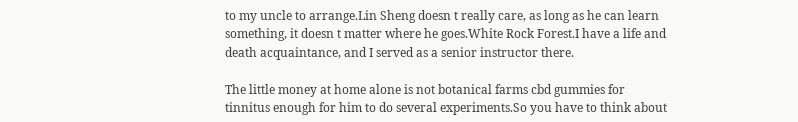to my uncle to arrange.Lin Sheng doesn t really care, as long as he can learn something, it doesn t matter where he goes.White Rock Forest.I have a life and death acquaintance, and I served as a senior instructor there.

The little money at home alone is not botanical farms cbd gummies for tinnitus enough for him to do several experiments.So you have to think about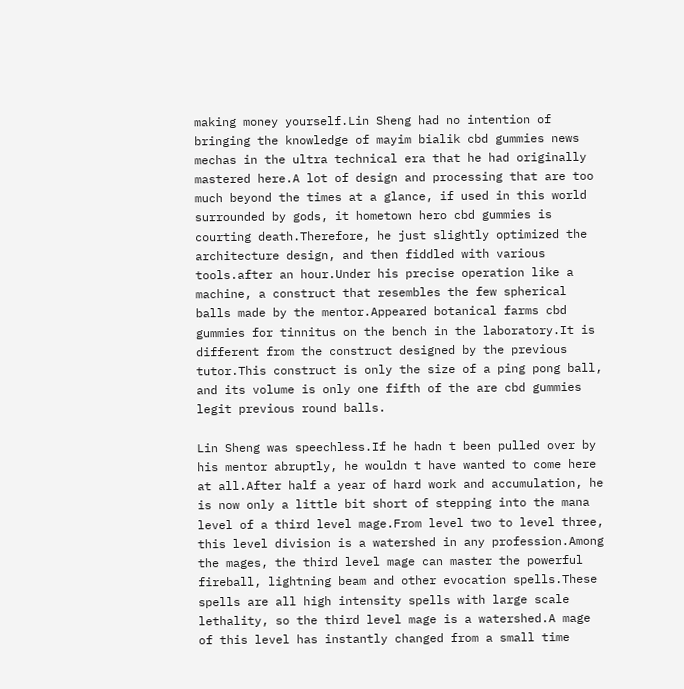making money yourself.Lin Sheng had no intention of bringing the knowledge of mayim bialik cbd gummies news mechas in the ultra technical era that he had originally mastered here.A lot of design and processing that are too much beyond the times at a glance, if used in this world surrounded by gods, it hometown hero cbd gummies is courting death.Therefore, he just slightly optimized the architecture design, and then fiddled with various tools.after an hour.Under his precise operation like a machine, a construct that resembles the few spherical balls made by the mentor.Appeared botanical farms cbd gummies for tinnitus on the bench in the laboratory.It is different from the construct designed by the previous tutor.This construct is only the size of a ping pong ball, and its volume is only one fifth of the are cbd gummies legit previous round balls.

Lin Sheng was speechless.If he hadn t been pulled over by his mentor abruptly, he wouldn t have wanted to come here at all.After half a year of hard work and accumulation, he is now only a little bit short of stepping into the mana level of a third level mage.From level two to level three, this level division is a watershed in any profession.Among the mages, the third level mage can master the powerful fireball, lightning beam and other evocation spells.These spells are all high intensity spells with large scale lethality, so the third level mage is a watershed.A mage of this level has instantly changed from a small time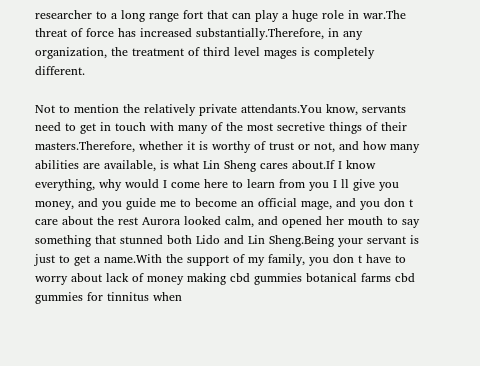researcher to a long range fort that can play a huge role in war.The threat of force has increased substantially.Therefore, in any organization, the treatment of third level mages is completely different.

Not to mention the relatively private attendants.You know, servants need to get in touch with many of the most secretive things of their masters.Therefore, whether it is worthy of trust or not, and how many abilities are available, is what Lin Sheng cares about.If I know everything, why would I come here to learn from you I ll give you money, and you guide me to become an official mage, and you don t care about the rest Aurora looked calm, and opened her mouth to say something that stunned both Lido and Lin Sheng.Being your servant is just to get a name.With the support of my family, you don t have to worry about lack of money making cbd gummies botanical farms cbd gummies for tinnitus when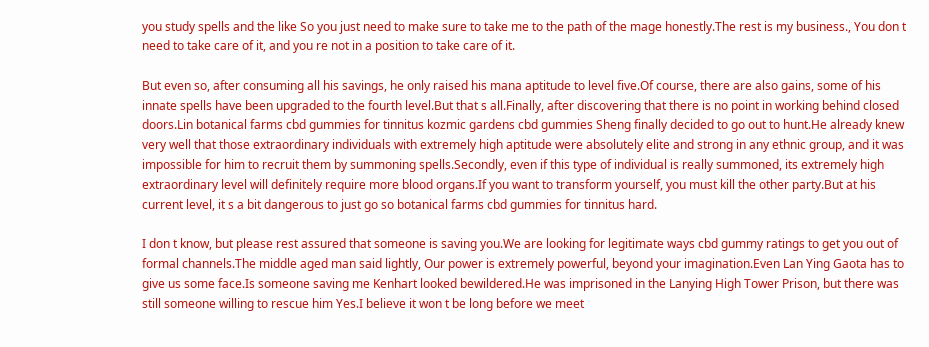you study spells and the like So you just need to make sure to take me to the path of the mage honestly.The rest is my business., You don t need to take care of it, and you re not in a position to take care of it.

But even so, after consuming all his savings, he only raised his mana aptitude to level five.Of course, there are also gains, some of his innate spells have been upgraded to the fourth level.But that s all.Finally, after discovering that there is no point in working behind closed doors.Lin botanical farms cbd gummies for tinnitus kozmic gardens cbd gummies Sheng finally decided to go out to hunt.He already knew very well that those extraordinary individuals with extremely high aptitude were absolutely elite and strong in any ethnic group, and it was impossible for him to recruit them by summoning spells.Secondly, even if this type of individual is really summoned, its extremely high extraordinary level will definitely require more blood organs.If you want to transform yourself, you must kill the other party.But at his current level, it s a bit dangerous to just go so botanical farms cbd gummies for tinnitus hard.

I don t know, but please rest assured that someone is saving you.We are looking for legitimate ways cbd gummy ratings to get you out of formal channels.The middle aged man said lightly, Our power is extremely powerful, beyond your imagination.Even Lan Ying Gaota has to give us some face.Is someone saving me Kenhart looked bewildered.He was imprisoned in the Lanying High Tower Prison, but there was still someone willing to rescue him Yes.I believe it won t be long before we meet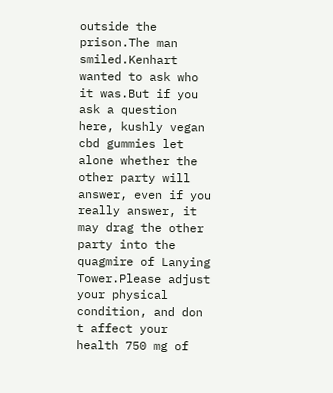outside the prison.The man smiled.Kenhart wanted to ask who it was.But if you ask a question here, kushly vegan cbd gummies let alone whether the other party will answer, even if you really answer, it may drag the other party into the quagmire of Lanying Tower.Please adjust your physical condition, and don t affect your health 750 mg of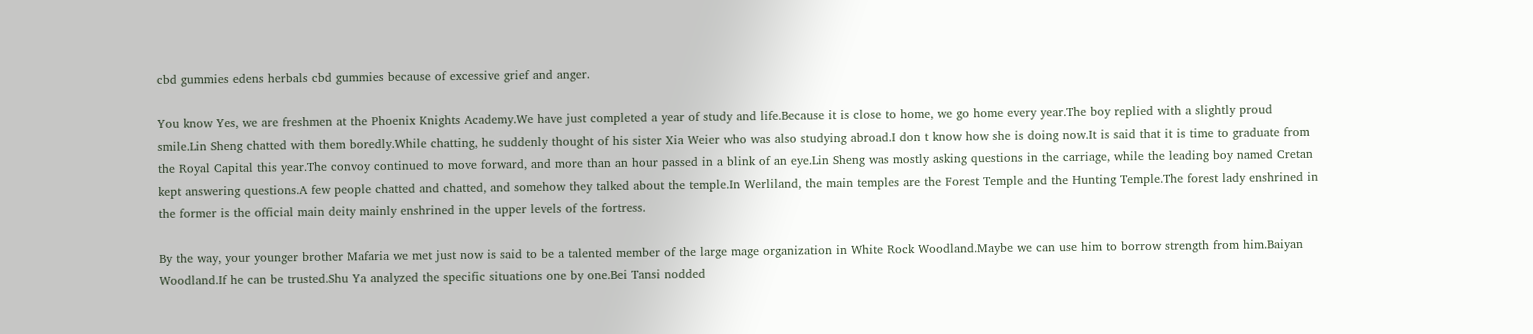cbd gummies edens herbals cbd gummies because of excessive grief and anger.

You know Yes, we are freshmen at the Phoenix Knights Academy.We have just completed a year of study and life.Because it is close to home, we go home every year.The boy replied with a slightly proud smile.Lin Sheng chatted with them boredly.While chatting, he suddenly thought of his sister Xia Weier who was also studying abroad.I don t know how she is doing now.It is said that it is time to graduate from the Royal Capital this year.The convoy continued to move forward, and more than an hour passed in a blink of an eye.Lin Sheng was mostly asking questions in the carriage, while the leading boy named Cretan kept answering questions.A few people chatted and chatted, and somehow they talked about the temple.In Werliland, the main temples are the Forest Temple and the Hunting Temple.The forest lady enshrined in the former is the official main deity mainly enshrined in the upper levels of the fortress.

By the way, your younger brother Mafaria we met just now is said to be a talented member of the large mage organization in White Rock Woodland.Maybe we can use him to borrow strength from him.Baiyan Woodland.If he can be trusted.Shu Ya analyzed the specific situations one by one.Bei Tansi nodded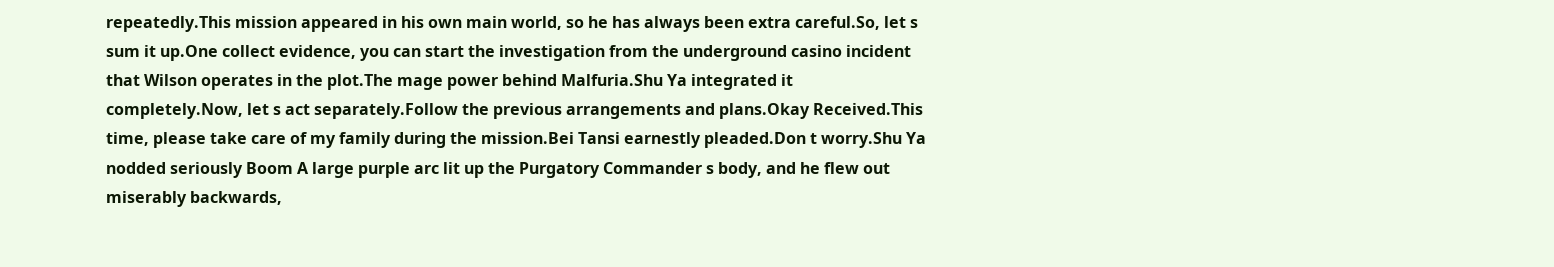repeatedly.This mission appeared in his own main world, so he has always been extra careful.So, let s sum it up.One collect evidence, you can start the investigation from the underground casino incident that Wilson operates in the plot.The mage power behind Malfuria.Shu Ya integrated it completely.Now, let s act separately.Follow the previous arrangements and plans.Okay Received.This time, please take care of my family during the mission.Bei Tansi earnestly pleaded.Don t worry.Shu Ya nodded seriously Boom A large purple arc lit up the Purgatory Commander s body, and he flew out miserably backwards,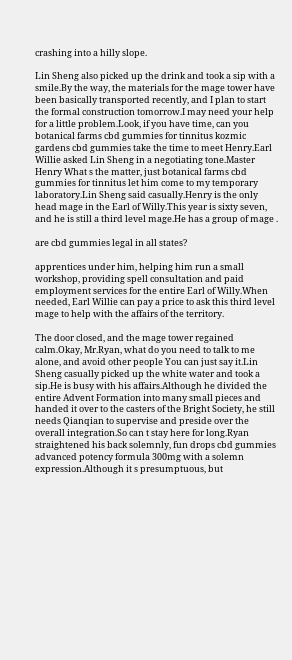crashing into a hilly slope.

Lin Sheng also picked up the drink and took a sip with a smile.By the way, the materials for the mage tower have been basically transported recently, and I plan to start the formal construction tomorrow.I may need your help for a little problem.Look, if you have time, can you botanical farms cbd gummies for tinnitus kozmic gardens cbd gummies take the time to meet Henry.Earl Willie asked Lin Sheng in a negotiating tone.Master Henry What s the matter, just botanical farms cbd gummies for tinnitus let him come to my temporary laboratory.Lin Sheng said casually.Henry is the only head mage in the Earl of Willy.This year is sixty seven, and he is still a third level mage.He has a group of mage .

are cbd gummies legal in all states?

apprentices under him, helping him run a small workshop, providing spell consultation and paid employment services for the entire Earl of Willy.When needed, Earl Willie can pay a price to ask this third level mage to help with the affairs of the territory.

The door closed, and the mage tower regained calm.Okay, Mr.Ryan, what do you need to talk to me alone, and avoid other people You can just say it.Lin Sheng casually picked up the white water and took a sip.He is busy with his affairs.Although he divided the entire Advent Formation into many small pieces and handed it over to the casters of the Bright Society, he still needs Qianqian to supervise and preside over the overall integration.So can t stay here for long.Ryan straightened his back solemnly, fun drops cbd gummies advanced potency formula 300mg with a solemn expression.Although it s presumptuous, but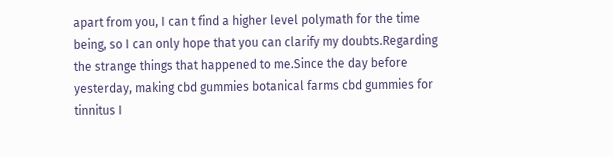apart from you, I can t find a higher level polymath for the time being, so I can only hope that you can clarify my doubts.Regarding the strange things that happened to me.Since the day before yesterday, making cbd gummies botanical farms cbd gummies for tinnitus I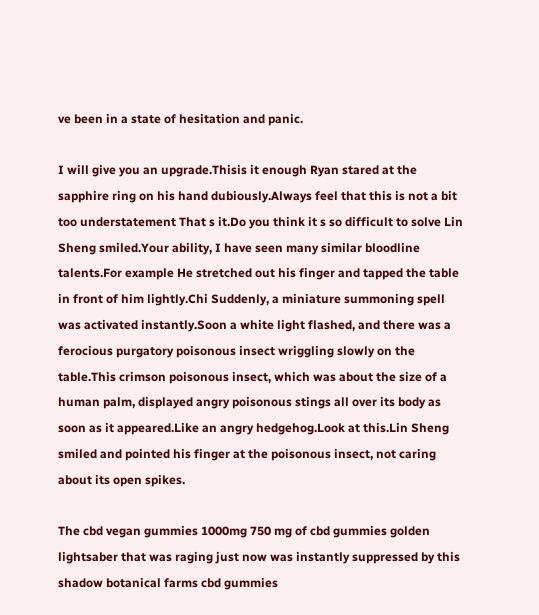ve been in a state of hesitation and panic.

I will give you an upgrade.Thisis it enough Ryan stared at the sapphire ring on his hand dubiously.Always feel that this is not a bit too understatement That s it.Do you think it s so difficult to solve Lin Sheng smiled.Your ability, I have seen many similar bloodline talents.For example He stretched out his finger and tapped the table in front of him lightly.Chi Suddenly, a miniature summoning spell was activated instantly.Soon a white light flashed, and there was a ferocious purgatory poisonous insect wriggling slowly on the table.This crimson poisonous insect, which was about the size of a human palm, displayed angry poisonous stings all over its body as soon as it appeared.Like an angry hedgehog.Look at this.Lin Sheng smiled and pointed his finger at the poisonous insect, not caring about its open spikes.

The cbd vegan gummies 1000mg 750 mg of cbd gummies golden lightsaber that was raging just now was instantly suppressed by this shadow botanical farms cbd gummies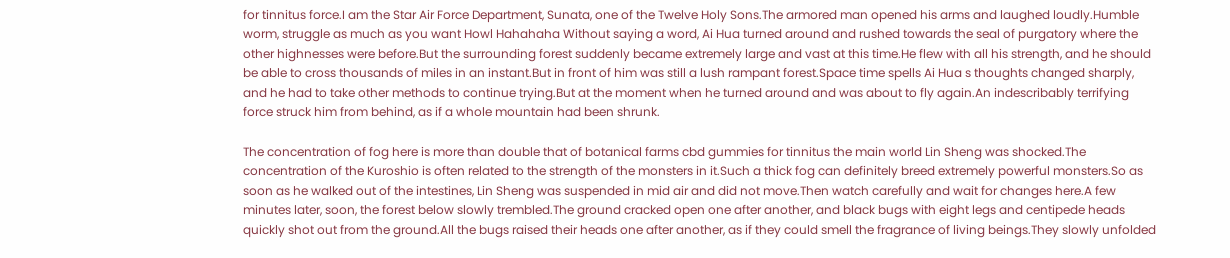for tinnitus force.I am the Star Air Force Department, Sunata, one of the Twelve Holy Sons.The armored man opened his arms and laughed loudly.Humble worm, struggle as much as you want Howl Hahahaha Without saying a word, Ai Hua turned around and rushed towards the seal of purgatory where the other highnesses were before.But the surrounding forest suddenly became extremely large and vast at this time.He flew with all his strength, and he should be able to cross thousands of miles in an instant.But in front of him was still a lush rampant forest.Space time spells Ai Hua s thoughts changed sharply, and he had to take other methods to continue trying.But at the moment when he turned around and was about to fly again.An indescribably terrifying force struck him from behind, as if a whole mountain had been shrunk.

The concentration of fog here is more than double that of botanical farms cbd gummies for tinnitus the main world Lin Sheng was shocked.The concentration of the Kuroshio is often related to the strength of the monsters in it.Such a thick fog can definitely breed extremely powerful monsters.So as soon as he walked out of the intestines, Lin Sheng was suspended in mid air and did not move.Then watch carefully and wait for changes here.A few minutes later, soon, the forest below slowly trembled.The ground cracked open one after another, and black bugs with eight legs and centipede heads quickly shot out from the ground.All the bugs raised their heads one after another, as if they could smell the fragrance of living beings.They slowly unfolded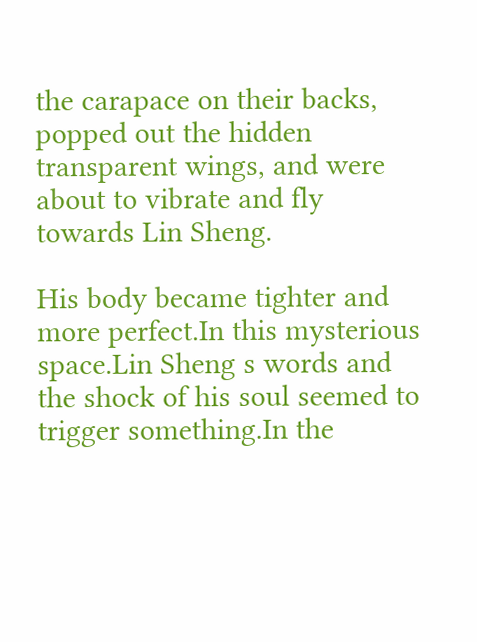the carapace on their backs, popped out the hidden transparent wings, and were about to vibrate and fly towards Lin Sheng.

His body became tighter and more perfect.In this mysterious space.Lin Sheng s words and the shock of his soul seemed to trigger something.In the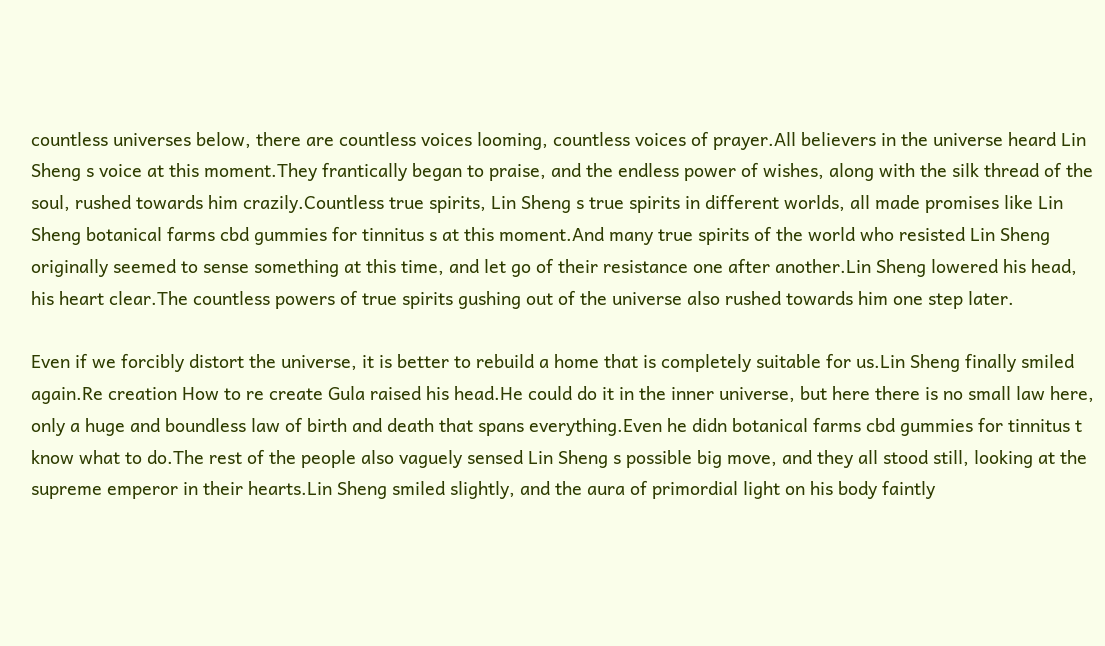countless universes below, there are countless voices looming, countless voices of prayer.All believers in the universe heard Lin Sheng s voice at this moment.They frantically began to praise, and the endless power of wishes, along with the silk thread of the soul, rushed towards him crazily.Countless true spirits, Lin Sheng s true spirits in different worlds, all made promises like Lin Sheng botanical farms cbd gummies for tinnitus s at this moment.And many true spirits of the world who resisted Lin Sheng originally seemed to sense something at this time, and let go of their resistance one after another.Lin Sheng lowered his head, his heart clear.The countless powers of true spirits gushing out of the universe also rushed towards him one step later.

Even if we forcibly distort the universe, it is better to rebuild a home that is completely suitable for us.Lin Sheng finally smiled again.Re creation How to re create Gula raised his head.He could do it in the inner universe, but here there is no small law here, only a huge and boundless law of birth and death that spans everything.Even he didn botanical farms cbd gummies for tinnitus t know what to do.The rest of the people also vaguely sensed Lin Sheng s possible big move, and they all stood still, looking at the supreme emperor in their hearts.Lin Sheng smiled slightly, and the aura of primordial light on his body faintly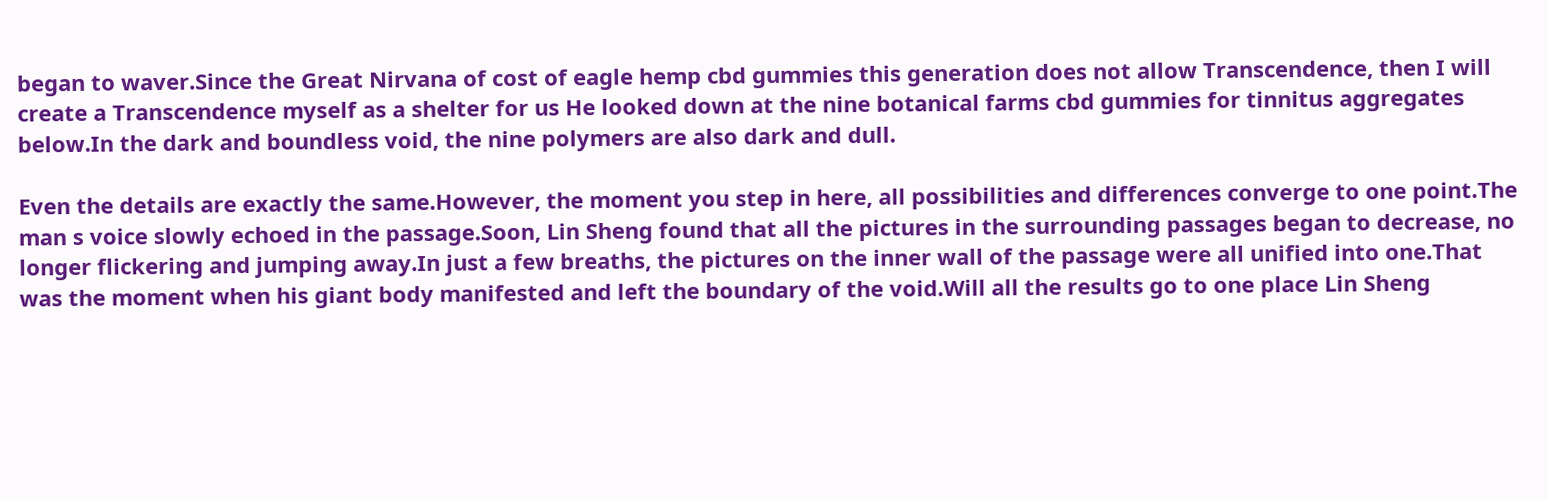began to waver.Since the Great Nirvana of cost of eagle hemp cbd gummies this generation does not allow Transcendence, then I will create a Transcendence myself as a shelter for us He looked down at the nine botanical farms cbd gummies for tinnitus aggregates below.In the dark and boundless void, the nine polymers are also dark and dull.

Even the details are exactly the same.However, the moment you step in here, all possibilities and differences converge to one point.The man s voice slowly echoed in the passage.Soon, Lin Sheng found that all the pictures in the surrounding passages began to decrease, no longer flickering and jumping away.In just a few breaths, the pictures on the inner wall of the passage were all unified into one.That was the moment when his giant body manifested and left the boundary of the void.Will all the results go to one place Lin Sheng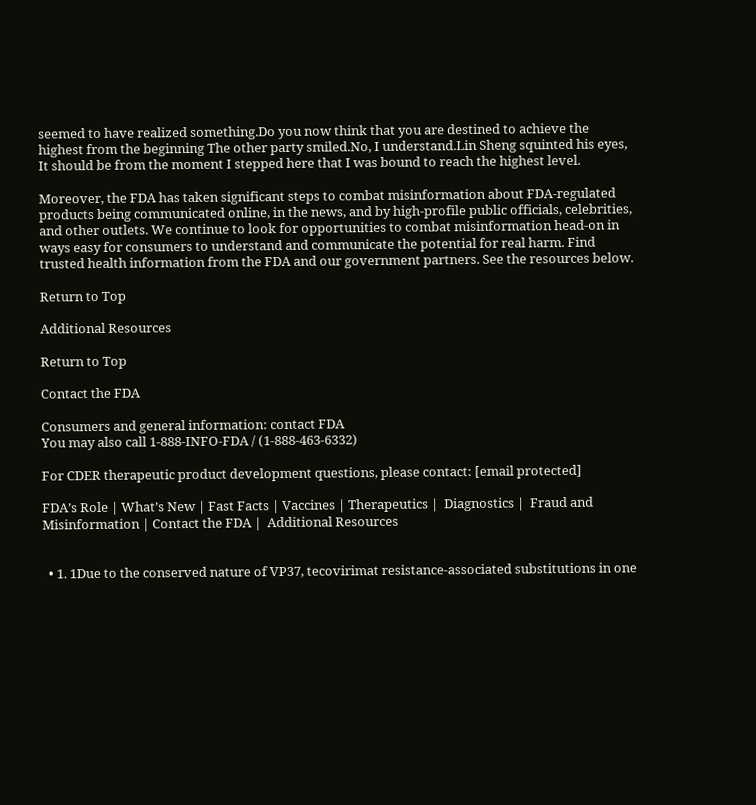seemed to have realized something.Do you now think that you are destined to achieve the highest from the beginning The other party smiled.No, I understand.Lin Sheng squinted his eyes, It should be from the moment I stepped here that I was bound to reach the highest level.

Moreover, the FDA has taken significant steps to combat misinformation about FDA-regulated products being communicated online, in the news, and by high-profile public officials, celebrities, and other outlets. We continue to look for opportunities to combat misinformation head-on in ways easy for consumers to understand and communicate the potential for real harm. Find trusted health information from the FDA and our government partners. See the resources below.

Return to Top

Additional Resources

Return to Top

Contact the FDA

Consumers and general information: contact FDA
You may also call 1-888-INFO-FDA / (1-888-463-6332)

For CDER therapeutic product development questions, please contact: [email protected]

FDA’s Role | What’s New | Fast Facts | Vaccines | Therapeutics |  Diagnostics |  Fraud and Misinformation | Contact the FDA |  Additional Resources


  • 1. 1Due to the conserved nature of VP37, tecovirimat resistance-associated substitutions in one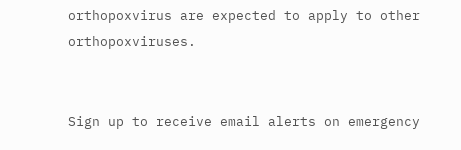orthopoxvirus are expected to apply to other orthopoxviruses.


Sign up to receive email alerts on emergency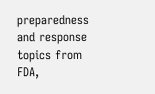preparedness and response topics from FDA,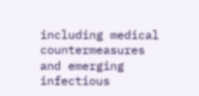including medical countermeasures and emerging infectious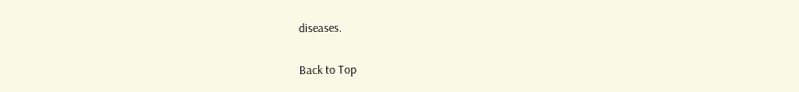diseases.

Back to Top